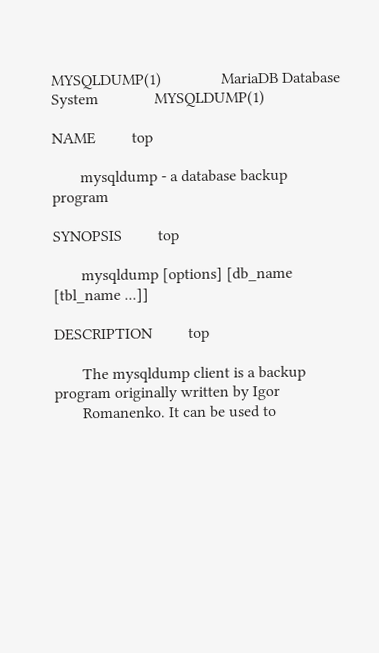MYSQLDUMP(1)               MariaDB Database System              MYSQLDUMP(1)

NAME         top

       mysqldump - a database backup program

SYNOPSIS         top

       mysqldump [options] [db_name [tbl_name ...]]

DESCRIPTION         top

       The mysqldump client is a backup program originally written by Igor
       Romanenko. It can be used to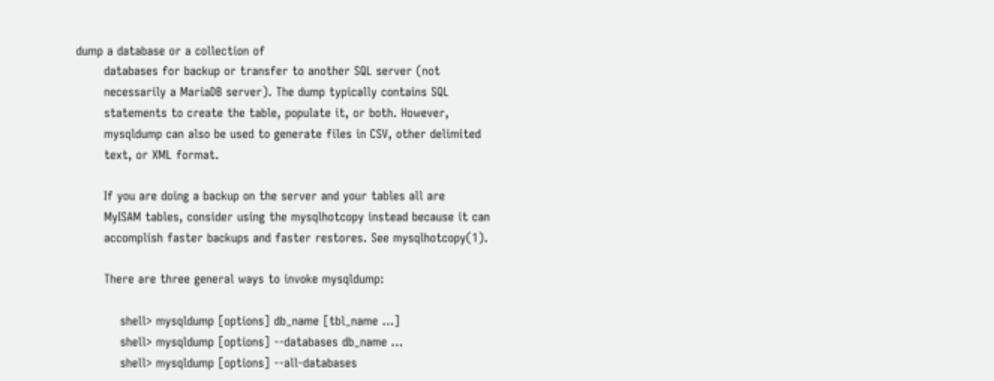dump a database or a collection of
       databases for backup or transfer to another SQL server (not
       necessarily a MariaDB server). The dump typically contains SQL
       statements to create the table, populate it, or both. However,
       mysqldump can also be used to generate files in CSV, other delimited
       text, or XML format.

       If you are doing a backup on the server and your tables all are
       MyISAM tables, consider using the mysqlhotcopy instead because it can
       accomplish faster backups and faster restores. See mysqlhotcopy(1).

       There are three general ways to invoke mysqldump:

           shell> mysqldump [options] db_name [tbl_name ...]
           shell> mysqldump [options] --databases db_name ...
           shell> mysqldump [options] --all-databases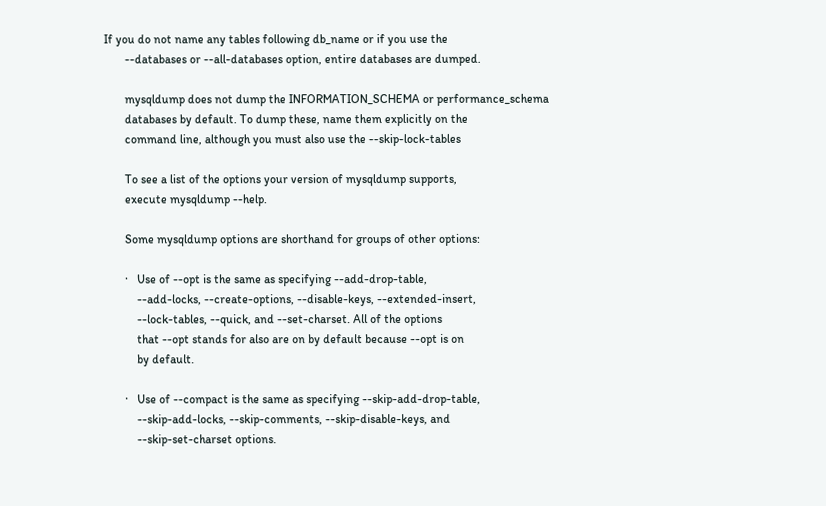If you do not name any tables following db_name or if you use the
       --databases or --all-databases option, entire databases are dumped.

       mysqldump does not dump the INFORMATION_SCHEMA or performance_schema
       databases by default. To dump these, name them explicitly on the
       command line, although you must also use the --skip-lock-tables

       To see a list of the options your version of mysqldump supports,
       execute mysqldump --help.

       Some mysqldump options are shorthand for groups of other options:

       ·   Use of --opt is the same as specifying --add-drop-table,
           --add-locks, --create-options, --disable-keys, --extended-insert,
           --lock-tables, --quick, and --set-charset. All of the options
           that --opt stands for also are on by default because --opt is on
           by default.

       ·   Use of --compact is the same as specifying --skip-add-drop-table,
           --skip-add-locks, --skip-comments, --skip-disable-keys, and
           --skip-set-charset options.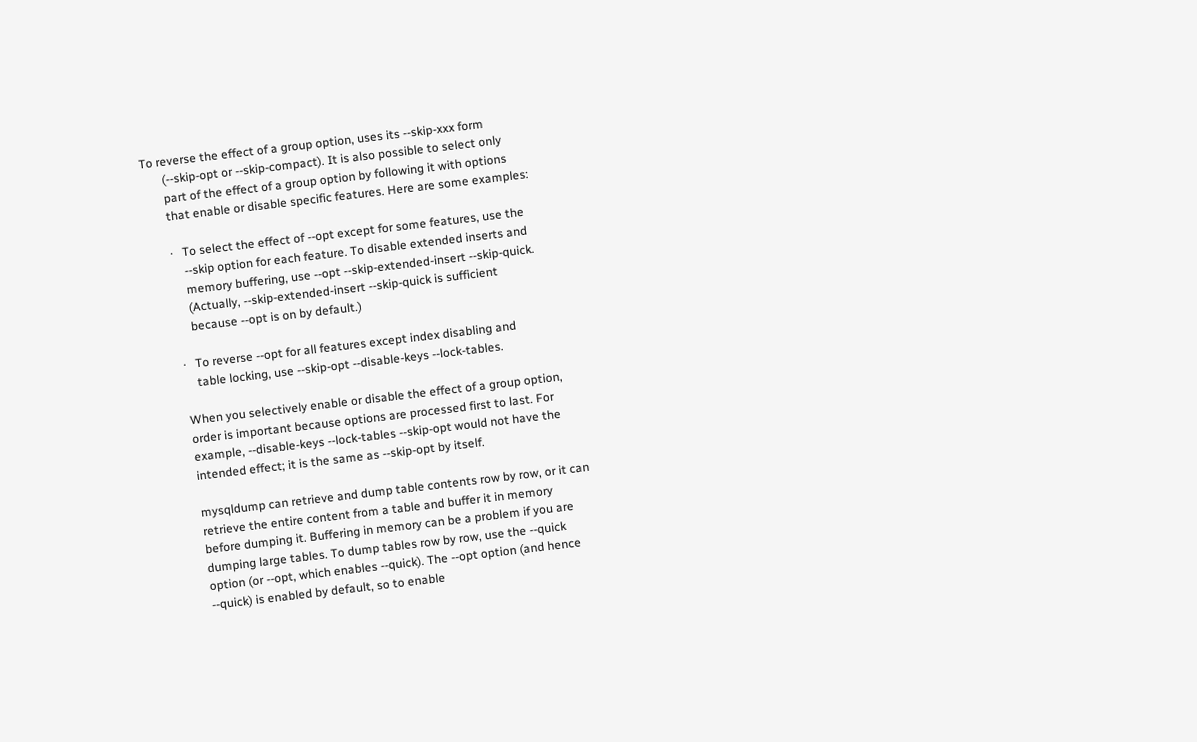To reverse the effect of a group option, uses its --skip-xxx form
       (--skip-opt or --skip-compact). It is also possible to select only
       part of the effect of a group option by following it with options
       that enable or disable specific features. Here are some examples:

       ·   To select the effect of --opt except for some features, use the
           --skip option for each feature. To disable extended inserts and
           memory buffering, use --opt --skip-extended-insert --skip-quick.
           (Actually, --skip-extended-insert --skip-quick is sufficient
           because --opt is on by default.)

       ·   To reverse --opt for all features except index disabling and
           table locking, use --skip-opt --disable-keys --lock-tables.

       When you selectively enable or disable the effect of a group option,
       order is important because options are processed first to last. For
       example, --disable-keys --lock-tables --skip-opt would not have the
       intended effect; it is the same as --skip-opt by itself.

       mysqldump can retrieve and dump table contents row by row, or it can
       retrieve the entire content from a table and buffer it in memory
       before dumping it. Buffering in memory can be a problem if you are
       dumping large tables. To dump tables row by row, use the --quick
       option (or --opt, which enables --quick). The --opt option (and hence
       --quick) is enabled by default, so to enable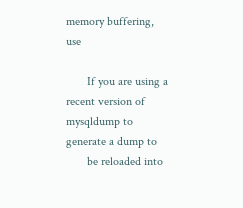memory buffering, use

       If you are using a recent version of mysqldump to generate a dump to
       be reloaded into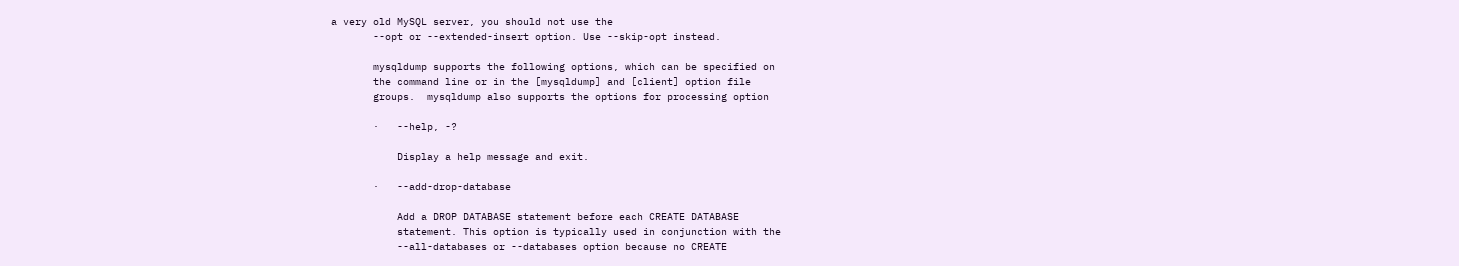a very old MySQL server, you should not use the
       --opt or --extended-insert option. Use --skip-opt instead.

       mysqldump supports the following options, which can be specified on
       the command line or in the [mysqldump] and [client] option file
       groups.  mysqldump also supports the options for processing option

       ·   --help, -?

           Display a help message and exit.

       ·   --add-drop-database

           Add a DROP DATABASE statement before each CREATE DATABASE
           statement. This option is typically used in conjunction with the
           --all-databases or --databases option because no CREATE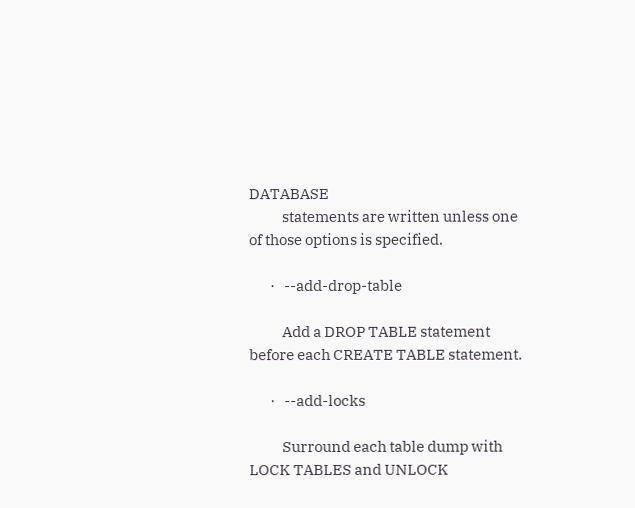DATABASE
           statements are written unless one of those options is specified.

       ·   --add-drop-table

           Add a DROP TABLE statement before each CREATE TABLE statement.

       ·   --add-locks

           Surround each table dump with LOCK TABLES and UNLOCK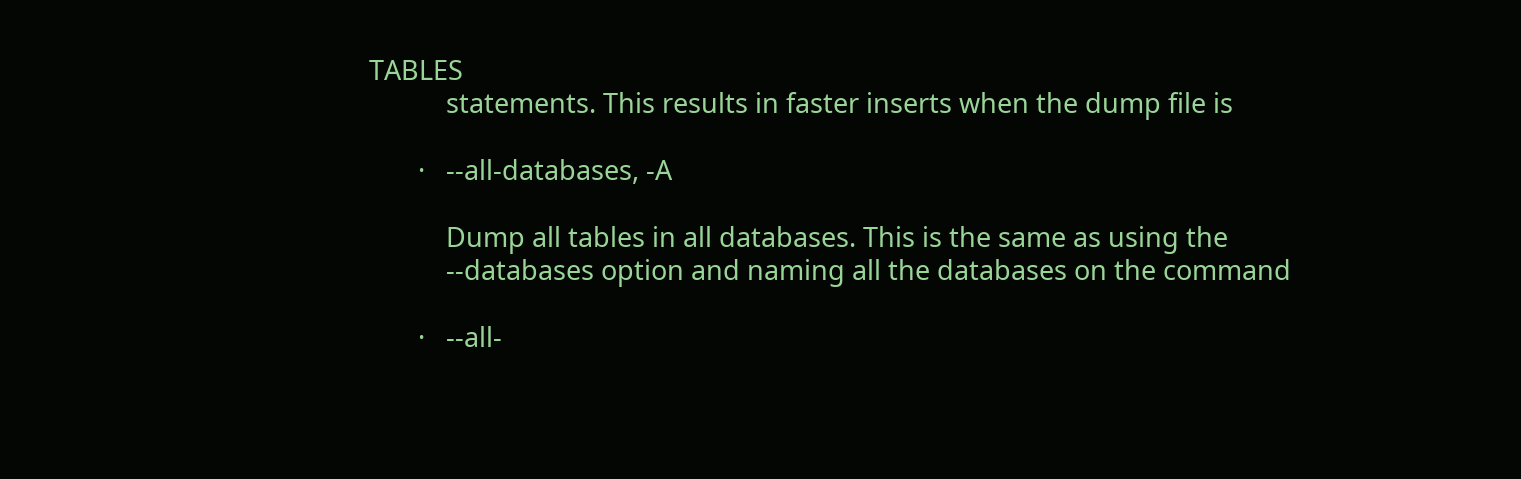TABLES
           statements. This results in faster inserts when the dump file is

       ·   --all-databases, -A

           Dump all tables in all databases. This is the same as using the
           --databases option and naming all the databases on the command

       ·   --all-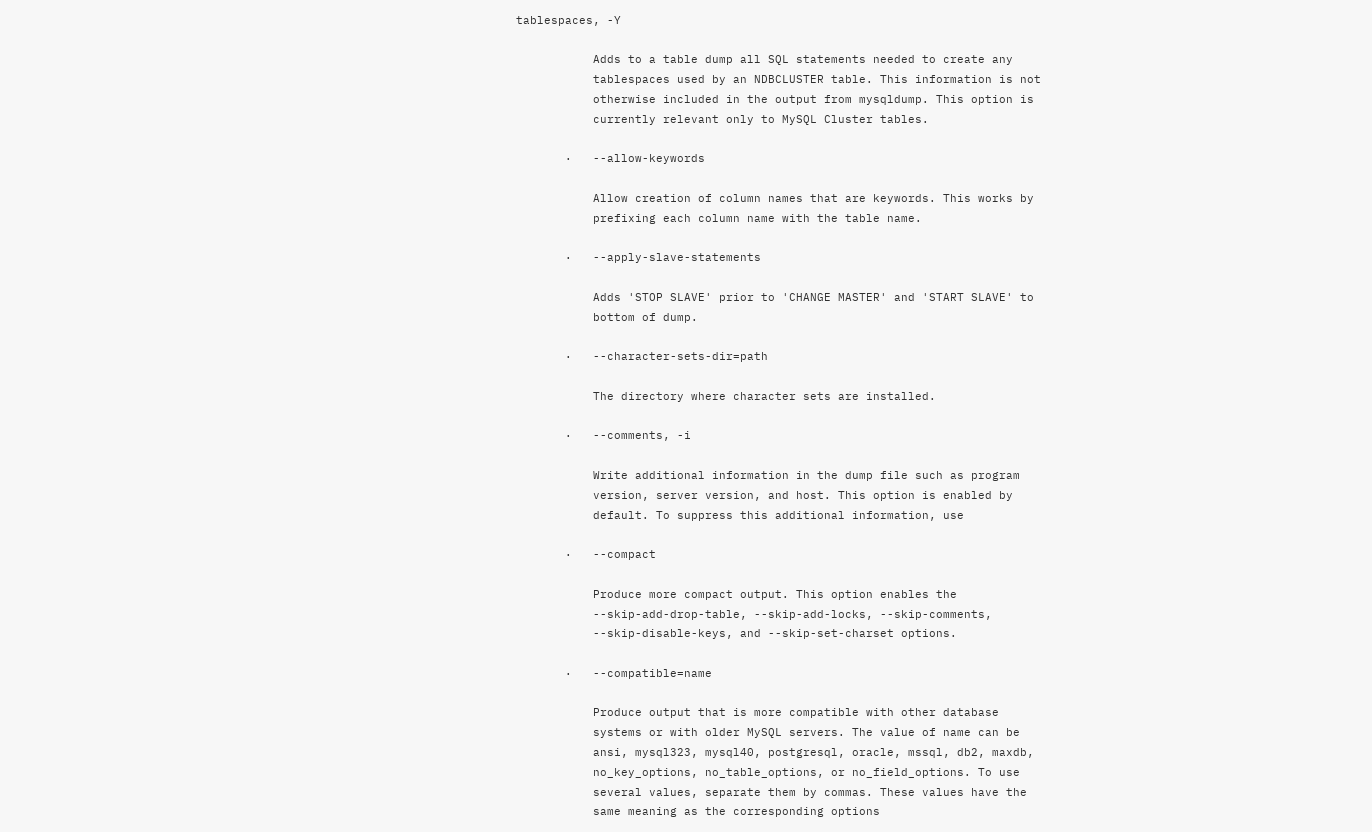tablespaces, -Y

           Adds to a table dump all SQL statements needed to create any
           tablespaces used by an NDBCLUSTER table. This information is not
           otherwise included in the output from mysqldump. This option is
           currently relevant only to MySQL Cluster tables.

       ·   --allow-keywords

           Allow creation of column names that are keywords. This works by
           prefixing each column name with the table name.

       ·   --apply-slave-statements

           Adds 'STOP SLAVE' prior to 'CHANGE MASTER' and 'START SLAVE' to
           bottom of dump.

       ·   --character-sets-dir=path

           The directory where character sets are installed.

       ·   --comments, -i

           Write additional information in the dump file such as program
           version, server version, and host. This option is enabled by
           default. To suppress this additional information, use

       ·   --compact

           Produce more compact output. This option enables the
           --skip-add-drop-table, --skip-add-locks, --skip-comments,
           --skip-disable-keys, and --skip-set-charset options.

       ·   --compatible=name

           Produce output that is more compatible with other database
           systems or with older MySQL servers. The value of name can be
           ansi, mysql323, mysql40, postgresql, oracle, mssql, db2, maxdb,
           no_key_options, no_table_options, or no_field_options. To use
           several values, separate them by commas. These values have the
           same meaning as the corresponding options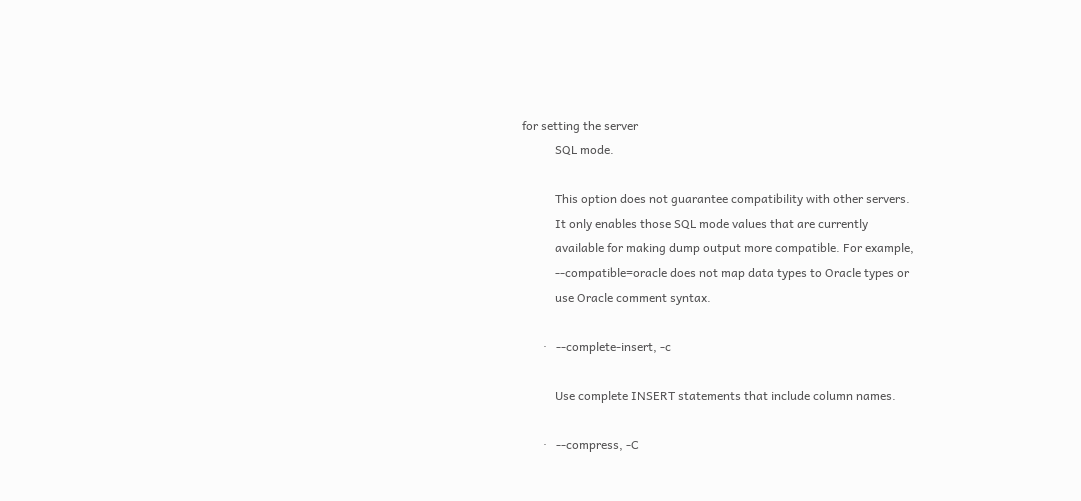for setting the server
           SQL mode.

           This option does not guarantee compatibility with other servers.
           It only enables those SQL mode values that are currently
           available for making dump output more compatible. For example,
           --compatible=oracle does not map data types to Oracle types or
           use Oracle comment syntax.

       ·   --complete-insert, -c

           Use complete INSERT statements that include column names.

       ·   --compress, -C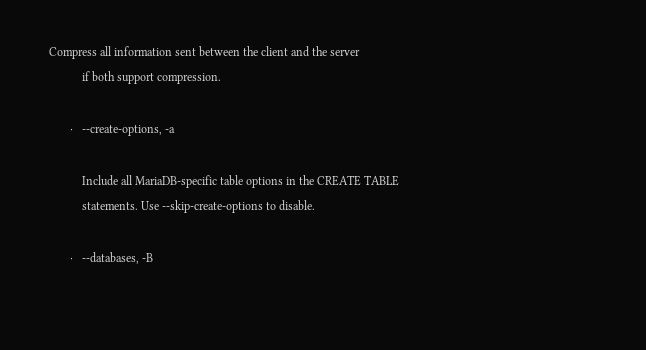Compress all information sent between the client and the server
           if both support compression.

       ·   --create-options, -a

           Include all MariaDB-specific table options in the CREATE TABLE
           statements. Use --skip-create-options to disable.

       ·   --databases, -B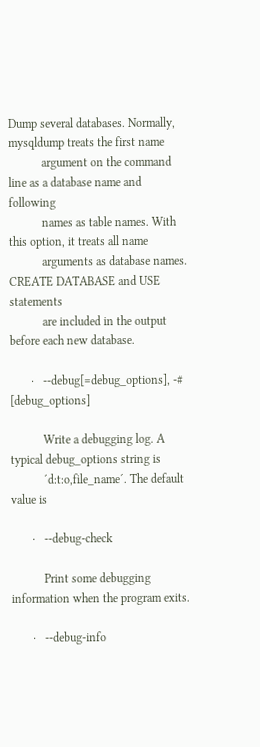Dump several databases. Normally, mysqldump treats the first name
           argument on the command line as a database name and following
           names as table names. With this option, it treats all name
           arguments as database names.  CREATE DATABASE and USE statements
           are included in the output before each new database.

       ·   --debug[=debug_options], -# [debug_options]

           Write a debugging log. A typical debug_options string is
           ´d:t:o,file_name´. The default value is

       ·   --debug-check

           Print some debugging information when the program exits.

       ·   --debug-info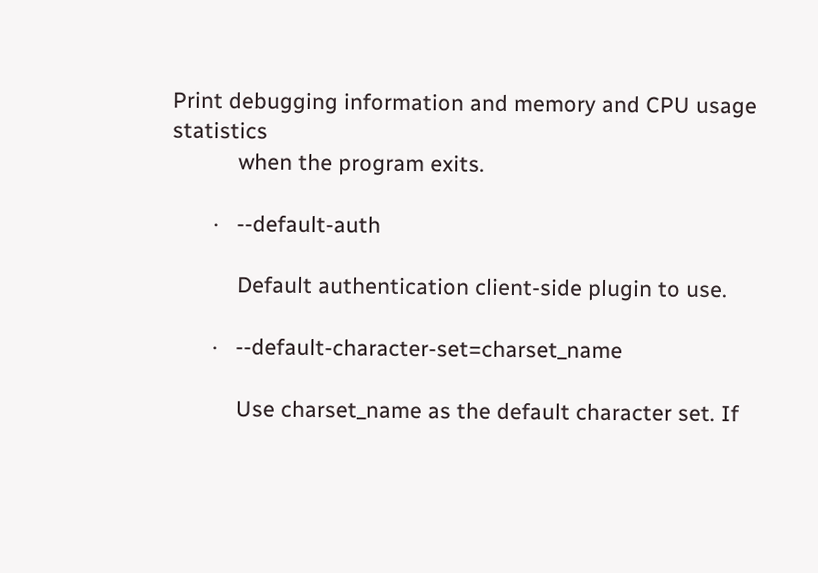Print debugging information and memory and CPU usage statistics
           when the program exits.

       ·   --default-auth

           Default authentication client-side plugin to use.

       ·   --default-character-set=charset_name

           Use charset_name as the default character set. If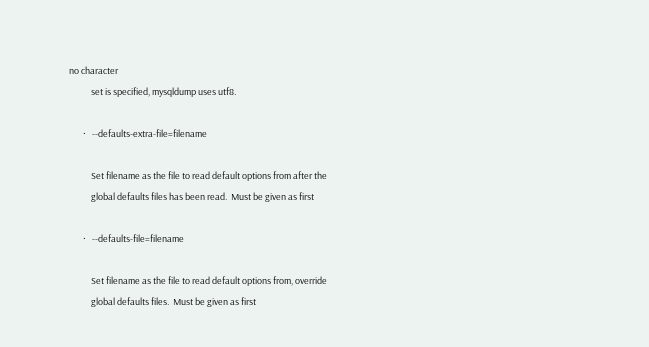no character
           set is specified, mysqldump uses utf8.

       ·   --defaults-extra-file=filename

           Set filename as the file to read default options from after the
           global defaults files has been read.  Must be given as first

       ·   --defaults-file=filename

           Set filename as the file to read default options from, override
           global defaults files.  Must be given as first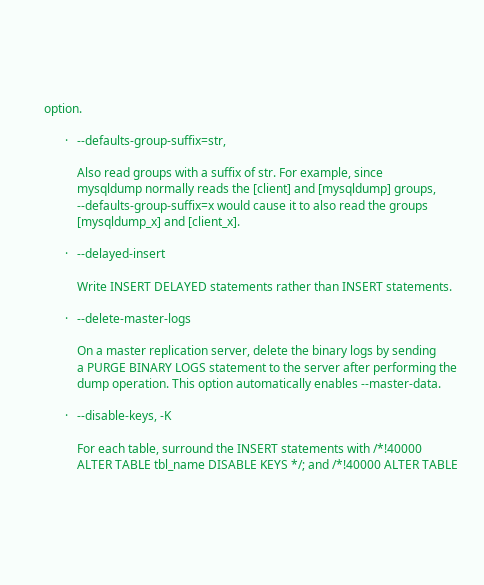option.

       ·   --defaults-group-suffix=str,

           Also read groups with a suffix of str. For example, since
           mysqldump normally reads the [client] and [mysqldump] groups,
           --defaults-group-suffix=x would cause it to also read the groups
           [mysqldump_x] and [client_x].

       ·   --delayed-insert

           Write INSERT DELAYED statements rather than INSERT statements.

       ·   --delete-master-logs

           On a master replication server, delete the binary logs by sending
           a PURGE BINARY LOGS statement to the server after performing the
           dump operation. This option automatically enables --master-data.

       ·   --disable-keys, -K

           For each table, surround the INSERT statements with /*!40000
           ALTER TABLE tbl_name DISABLE KEYS */; and /*!40000 ALTER TABLE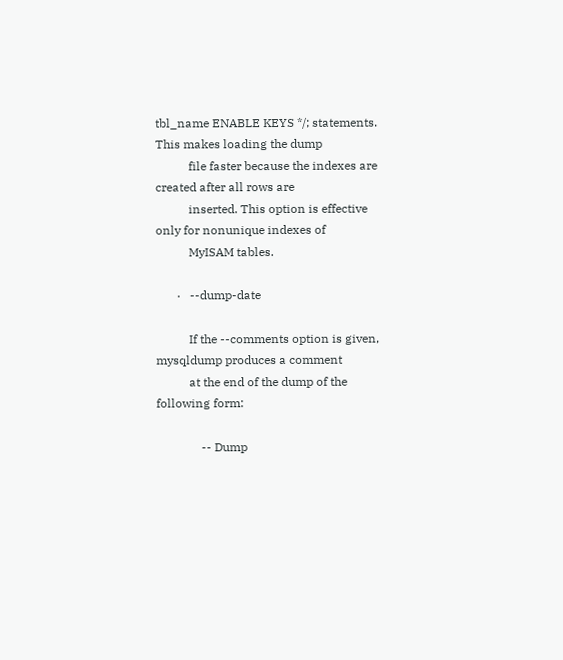tbl_name ENABLE KEYS */; statements. This makes loading the dump
           file faster because the indexes are created after all rows are
           inserted. This option is effective only for nonunique indexes of
           MyISAM tables.

       ·   --dump-date

           If the --comments option is given, mysqldump produces a comment
           at the end of the dump of the following form:

               -- Dump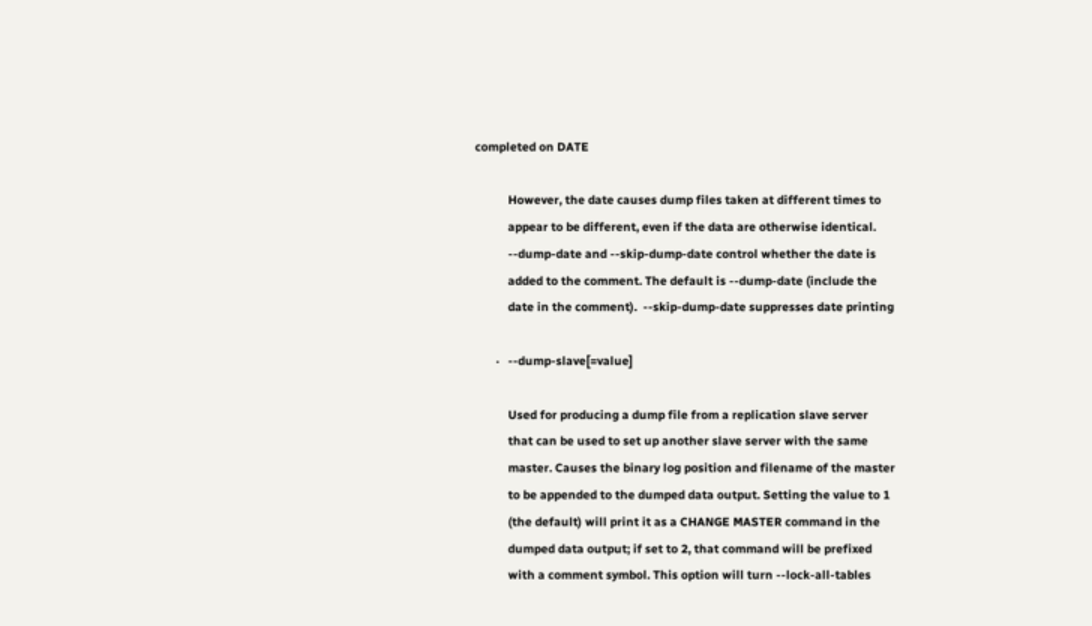completed on DATE

           However, the date causes dump files taken at different times to
           appear to be different, even if the data are otherwise identical.
           --dump-date and --skip-dump-date control whether the date is
           added to the comment. The default is --dump-date (include the
           date in the comment).  --skip-dump-date suppresses date printing

       ·   --dump-slave[=value]

           Used for producing a dump file from a replication slave server
           that can be used to set up another slave server with the same
           master. Causes the binary log position and filename of the master
           to be appended to the dumped data output. Setting the value to 1
           (the default) will print it as a CHANGE MASTER command in the
           dumped data output; if set to 2, that command will be prefixed
           with a comment symbol. This option will turn --lock-all-tables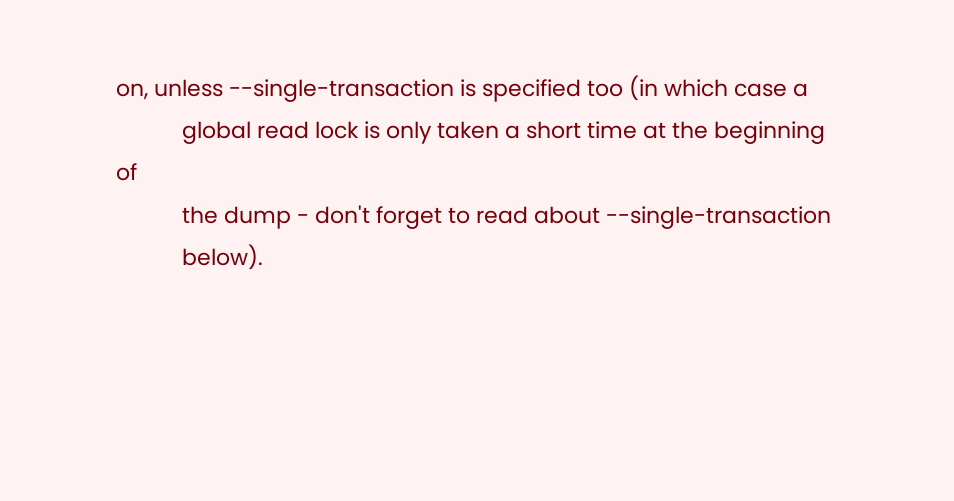on, unless --single-transaction is specified too (in which case a
           global read lock is only taken a short time at the beginning of
           the dump - don't forget to read about --single-transaction
           below).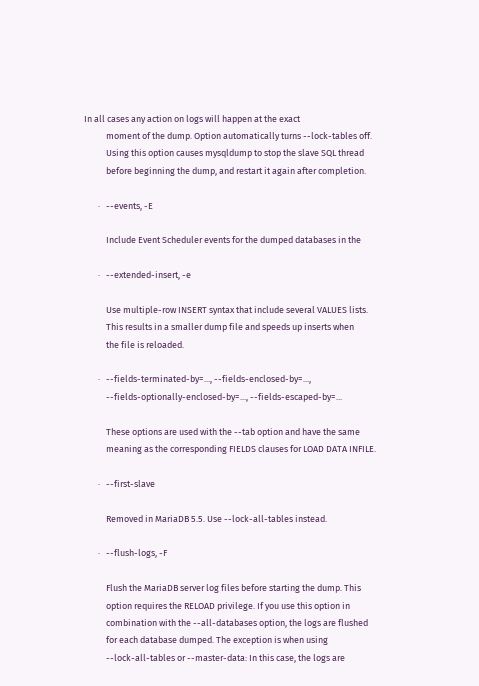In all cases any action on logs will happen at the exact
           moment of the dump. Option automatically turns --lock-tables off.
           Using this option causes mysqldump to stop the slave SQL thread
           before beginning the dump, and restart it again after completion.

       ·   --events, -E

           Include Event Scheduler events for the dumped databases in the

       ·   --extended-insert, -e

           Use multiple-row INSERT syntax that include several VALUES lists.
           This results in a smaller dump file and speeds up inserts when
           the file is reloaded.

       ·   --fields-terminated-by=..., --fields-enclosed-by=...,
           --fields-optionally-enclosed-by=..., --fields-escaped-by=...

           These options are used with the --tab option and have the same
           meaning as the corresponding FIELDS clauses for LOAD DATA INFILE.

       ·   --first-slave

           Removed in MariaDB 5.5. Use --lock-all-tables instead.

       ·   --flush-logs, -F

           Flush the MariaDB server log files before starting the dump. This
           option requires the RELOAD privilege. If you use this option in
           combination with the --all-databases option, the logs are flushed
           for each database dumped. The exception is when using
           --lock-all-tables or --master-data: In this case, the logs are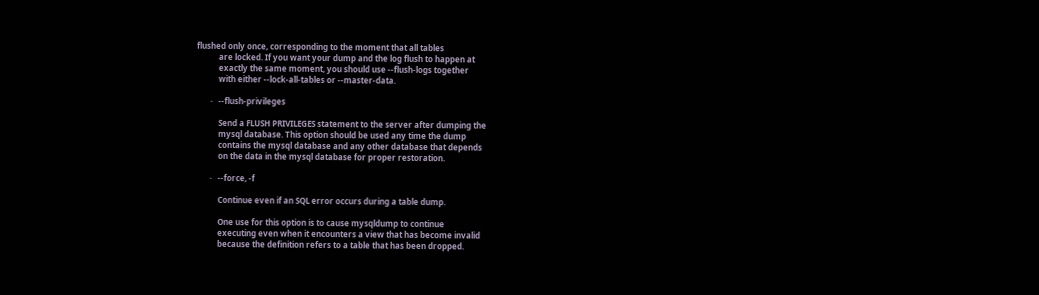flushed only once, corresponding to the moment that all tables
           are locked. If you want your dump and the log flush to happen at
           exactly the same moment, you should use --flush-logs together
           with either --lock-all-tables or --master-data.

       ·   --flush-privileges

           Send a FLUSH PRIVILEGES statement to the server after dumping the
           mysql database. This option should be used any time the dump
           contains the mysql database and any other database that depends
           on the data in the mysql database for proper restoration.

       ·   --force, -f

           Continue even if an SQL error occurs during a table dump.

           One use for this option is to cause mysqldump to continue
           executing even when it encounters a view that has become invalid
           because the definition refers to a table that has been dropped.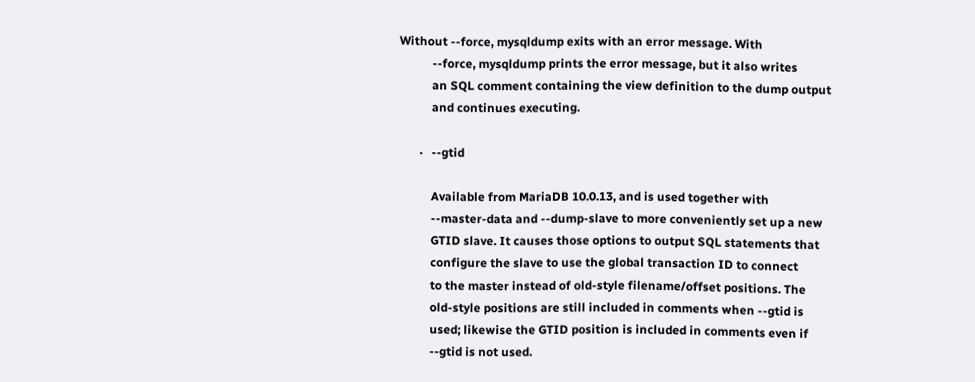Without --force, mysqldump exits with an error message. With
           --force, mysqldump prints the error message, but it also writes
           an SQL comment containing the view definition to the dump output
           and continues executing.

       ·   --gtid

           Available from MariaDB 10.0.13, and is used together with
           --master-data and --dump-slave to more conveniently set up a new
           GTID slave. It causes those options to output SQL statements that
           configure the slave to use the global transaction ID to connect
           to the master instead of old-style filename/offset positions. The
           old-style positions are still included in comments when --gtid is
           used; likewise the GTID position is included in comments even if
           --gtid is not used.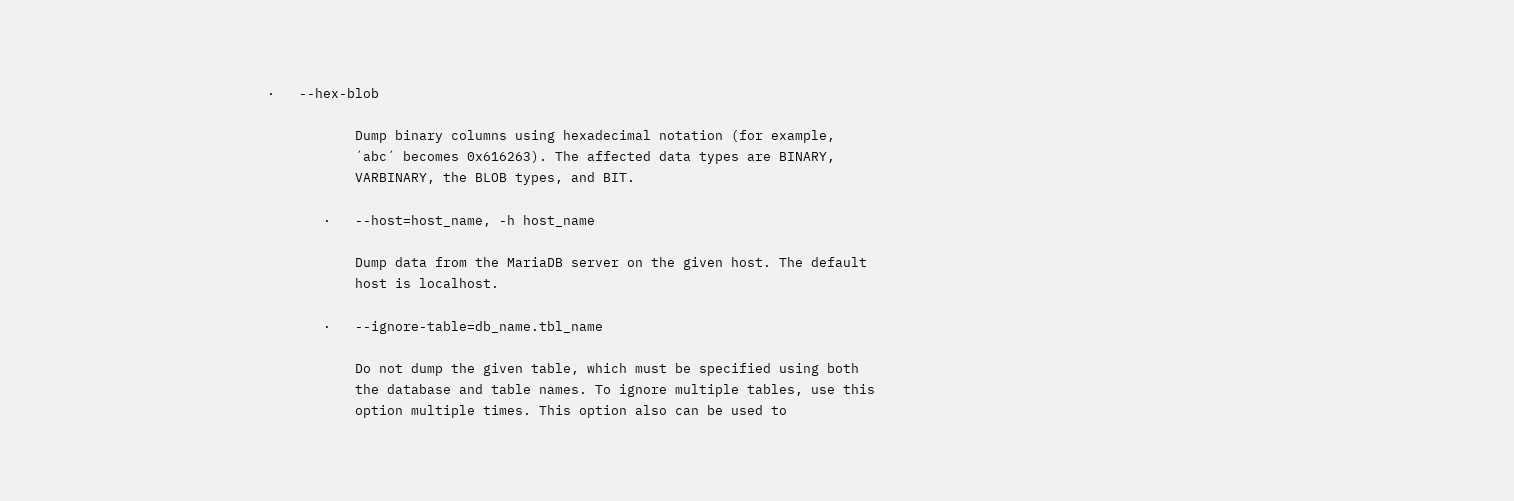·   --hex-blob

           Dump binary columns using hexadecimal notation (for example,
           ´abc´ becomes 0x616263). The affected data types are BINARY,
           VARBINARY, the BLOB types, and BIT.

       ·   --host=host_name, -h host_name

           Dump data from the MariaDB server on the given host. The default
           host is localhost.

       ·   --ignore-table=db_name.tbl_name

           Do not dump the given table, which must be specified using both
           the database and table names. To ignore multiple tables, use this
           option multiple times. This option also can be used to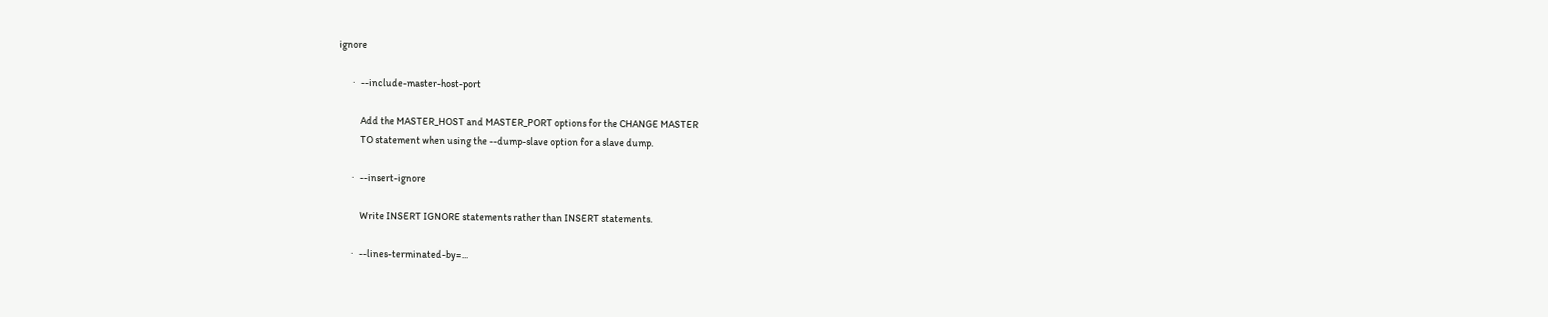ignore

       ·   --include-master-host-port

           Add the MASTER_HOST and MASTER_PORT options for the CHANGE MASTER
           TO statement when using the --dump-slave option for a slave dump.

       ·   --insert-ignore

           Write INSERT IGNORE statements rather than INSERT statements.

       ·   --lines-terminated-by=...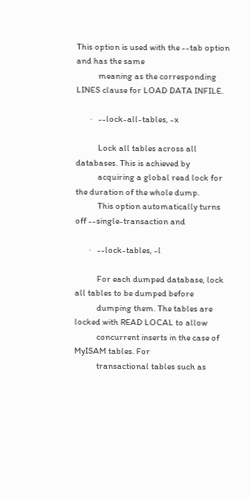This option is used with the --tab option and has the same
           meaning as the corresponding LINES clause for LOAD DATA INFILE.

       ·   --lock-all-tables, -x

           Lock all tables across all databases. This is achieved by
           acquiring a global read lock for the duration of the whole dump.
           This option automatically turns off --single-transaction and

       ·   --lock-tables, -l

           For each dumped database, lock all tables to be dumped before
           dumping them. The tables are locked with READ LOCAL to allow
           concurrent inserts in the case of MyISAM tables. For
           transactional tables such as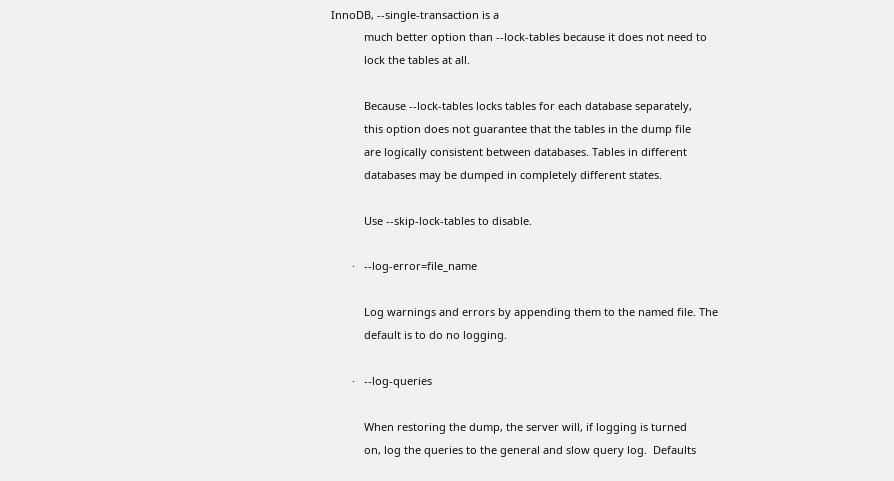InnoDB, --single-transaction is a
           much better option than --lock-tables because it does not need to
           lock the tables at all.

           Because --lock-tables locks tables for each database separately,
           this option does not guarantee that the tables in the dump file
           are logically consistent between databases. Tables in different
           databases may be dumped in completely different states.

           Use --skip-lock-tables to disable.

       ·   --log-error=file_name

           Log warnings and errors by appending them to the named file. The
           default is to do no logging.

       ·   --log-queries

           When restoring the dump, the server will, if logging is turned
           on, log the queries to the general and slow query log.  Defaults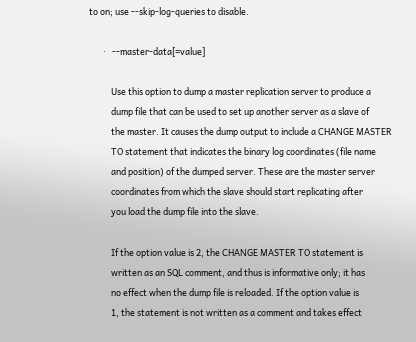to on; use --skip-log-queries to disable.

       ·   --master-data[=value]

           Use this option to dump a master replication server to produce a
           dump file that can be used to set up another server as a slave of
           the master. It causes the dump output to include a CHANGE MASTER
           TO statement that indicates the binary log coordinates (file name
           and position) of the dumped server. These are the master server
           coordinates from which the slave should start replicating after
           you load the dump file into the slave.

           If the option value is 2, the CHANGE MASTER TO statement is
           written as an SQL comment, and thus is informative only; it has
           no effect when the dump file is reloaded. If the option value is
           1, the statement is not written as a comment and takes effect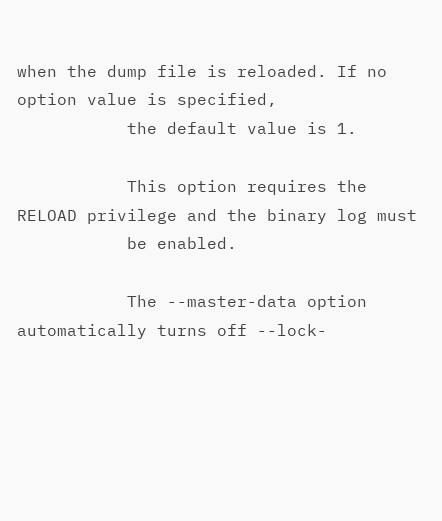when the dump file is reloaded. If no option value is specified,
           the default value is 1.

           This option requires the RELOAD privilege and the binary log must
           be enabled.

           The --master-data option automatically turns off --lock-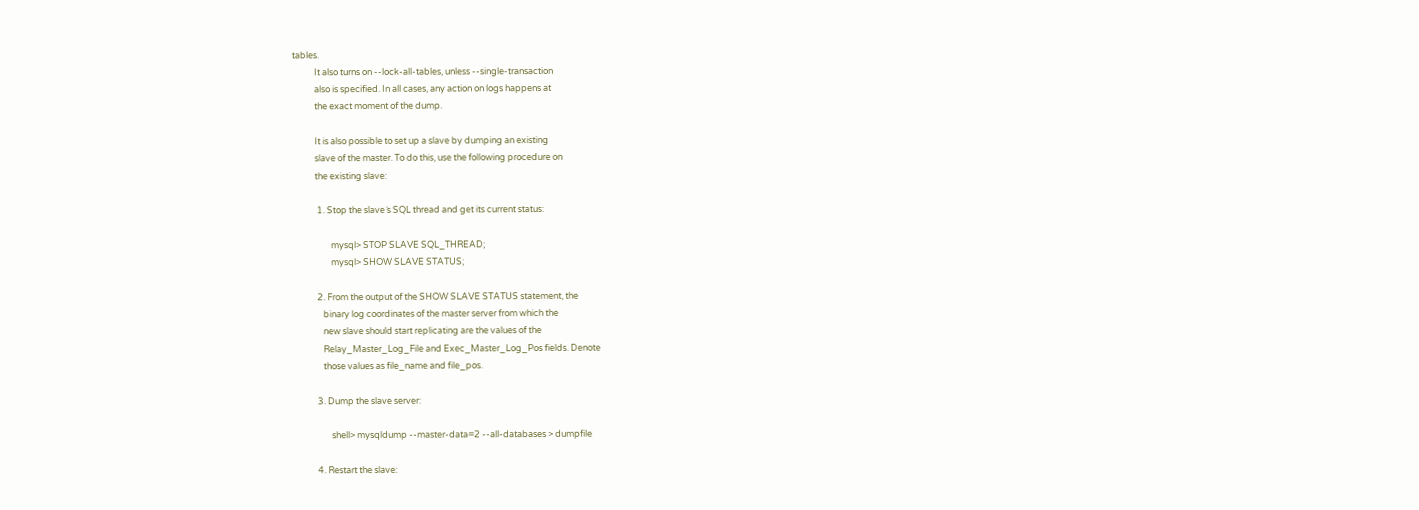tables.
           It also turns on --lock-all-tables, unless --single-transaction
           also is specified. In all cases, any action on logs happens at
           the exact moment of the dump.

           It is also possible to set up a slave by dumping an existing
           slave of the master. To do this, use the following procedure on
           the existing slave:

            1. Stop the slave´s SQL thread and get its current status:

                   mysql> STOP SLAVE SQL_THREAD;
                   mysql> SHOW SLAVE STATUS;

            2. From the output of the SHOW SLAVE STATUS statement, the
               binary log coordinates of the master server from which the
               new slave should start replicating are the values of the
               Relay_Master_Log_File and Exec_Master_Log_Pos fields. Denote
               those values as file_name and file_pos.

            3. Dump the slave server:

                   shell> mysqldump --master-data=2 --all-databases > dumpfile

            4. Restart the slave: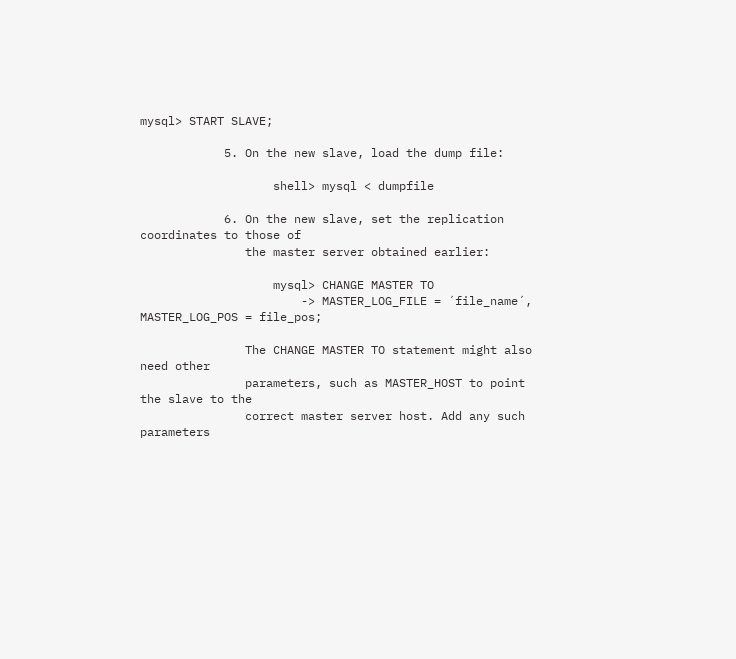mysql> START SLAVE;

            5. On the new slave, load the dump file:

                   shell> mysql < dumpfile

            6. On the new slave, set the replication coordinates to those of
               the master server obtained earlier:

                   mysql> CHANGE MASTER TO
                       -> MASTER_LOG_FILE = ´file_name´, MASTER_LOG_POS = file_pos;

               The CHANGE MASTER TO statement might also need other
               parameters, such as MASTER_HOST to point the slave to the
               correct master server host. Add any such parameters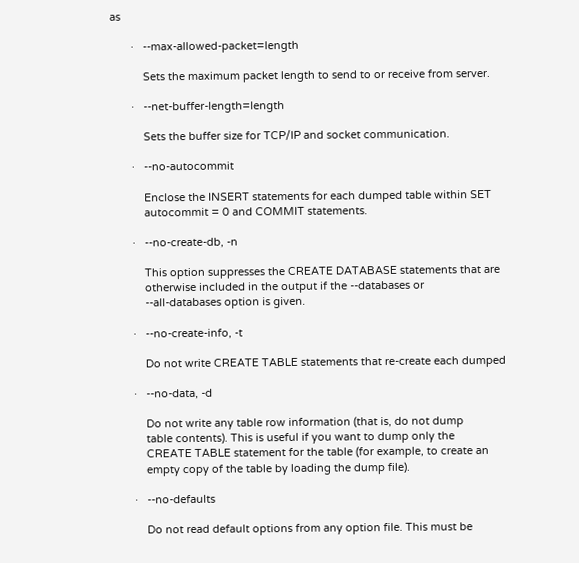as

       ·   --max-allowed-packet=length

           Sets the maximum packet length to send to or receive from server.

       ·   --net-buffer-length=length

           Sets the buffer size for TCP/IP and socket communication.

       ·   --no-autocommit

           Enclose the INSERT statements for each dumped table within SET
           autocommit = 0 and COMMIT statements.

       ·   --no-create-db, -n

           This option suppresses the CREATE DATABASE statements that are
           otherwise included in the output if the --databases or
           --all-databases option is given.

       ·   --no-create-info, -t

           Do not write CREATE TABLE statements that re-create each dumped

       ·   --no-data, -d

           Do not write any table row information (that is, do not dump
           table contents). This is useful if you want to dump only the
           CREATE TABLE statement for the table (for example, to create an
           empty copy of the table by loading the dump file).

       ·   --no-defaults

           Do not read default options from any option file. This must be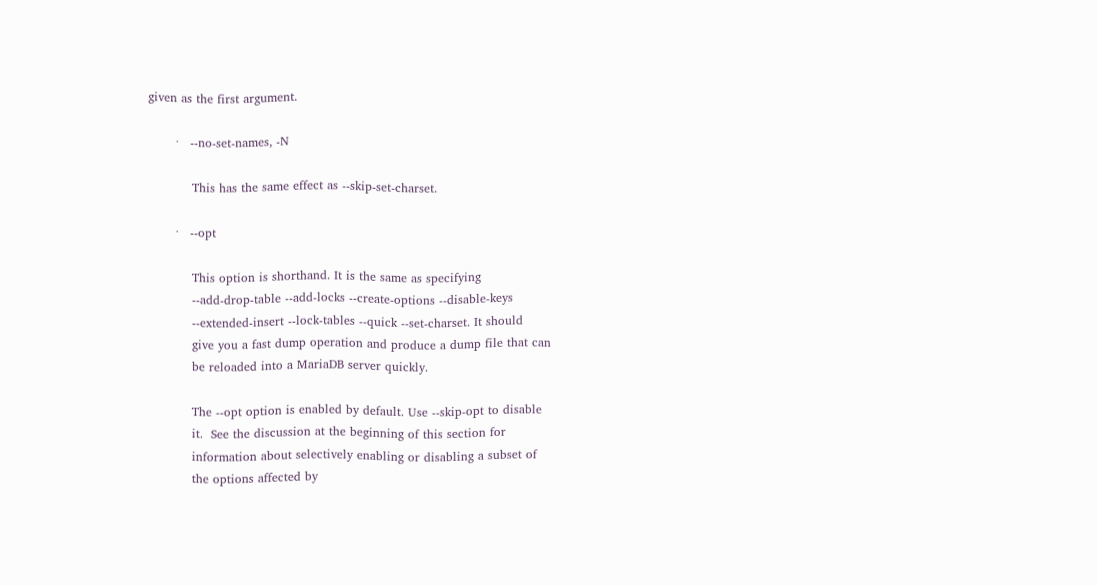given as the first argument.

       ·   --no-set-names, -N

           This has the same effect as --skip-set-charset.

       ·   --opt

           This option is shorthand. It is the same as specifying
           --add-drop-table --add-locks --create-options --disable-keys
           --extended-insert --lock-tables --quick --set-charset. It should
           give you a fast dump operation and produce a dump file that can
           be reloaded into a MariaDB server quickly.

           The --opt option is enabled by default. Use --skip-opt to disable
           it.  See the discussion at the beginning of this section for
           information about selectively enabling or disabling a subset of
           the options affected by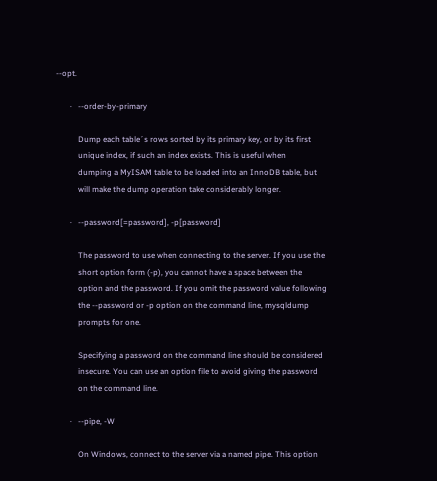--opt.

       ·   --order-by-primary

           Dump each table´s rows sorted by its primary key, or by its first
           unique index, if such an index exists. This is useful when
           dumping a MyISAM table to be loaded into an InnoDB table, but
           will make the dump operation take considerably longer.

       ·   --password[=password], -p[password]

           The password to use when connecting to the server. If you use the
           short option form (-p), you cannot have a space between the
           option and the password. If you omit the password value following
           the --password or -p option on the command line, mysqldump
           prompts for one.

           Specifying a password on the command line should be considered
           insecure. You can use an option file to avoid giving the password
           on the command line.

       ·   --pipe, -W

           On Windows, connect to the server via a named pipe. This option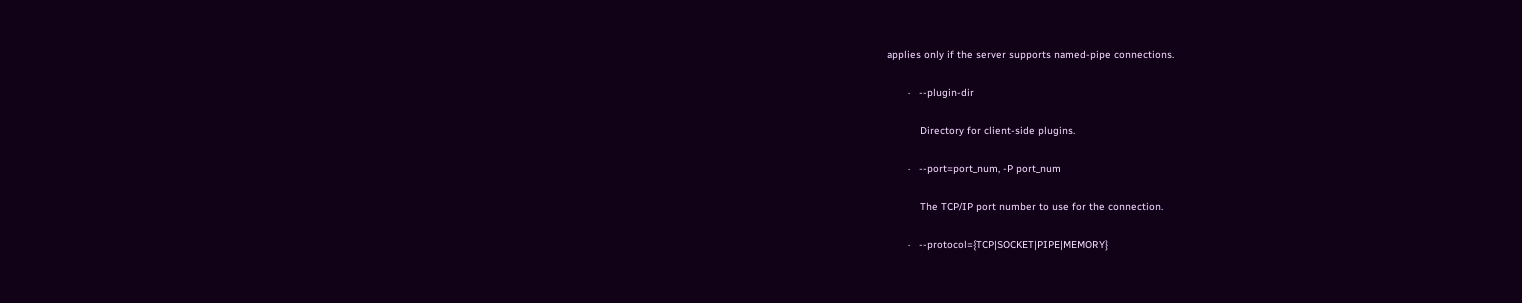applies only if the server supports named-pipe connections.

       ·   --plugin-dir

           Directory for client-side plugins.

       ·   --port=port_num, -P port_num

           The TCP/IP port number to use for the connection.

       ·   --protocol={TCP|SOCKET|PIPE|MEMORY}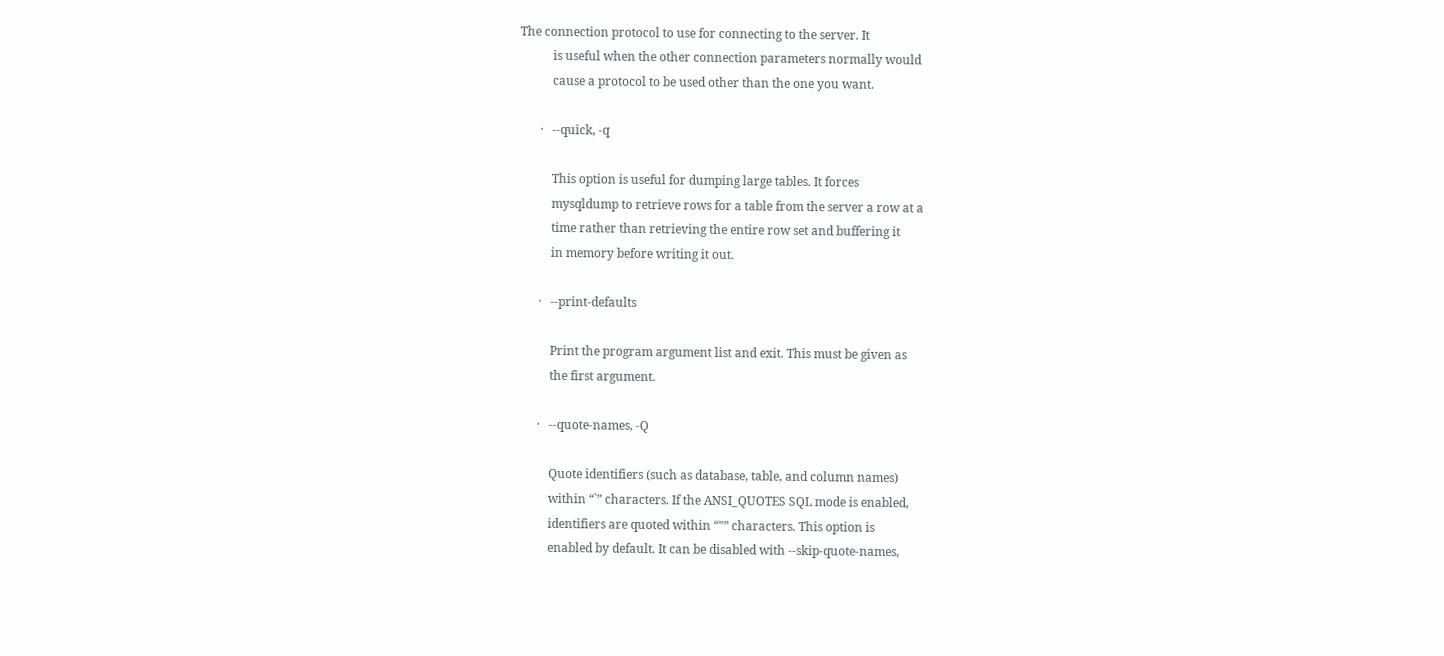The connection protocol to use for connecting to the server. It
           is useful when the other connection parameters normally would
           cause a protocol to be used other than the one you want.

       ·   --quick, -q

           This option is useful for dumping large tables. It forces
           mysqldump to retrieve rows for a table from the server a row at a
           time rather than retrieving the entire row set and buffering it
           in memory before writing it out.

       ·   --print-defaults

           Print the program argument list and exit. This must be given as
           the first argument.

       ·   --quote-names, -Q

           Quote identifiers (such as database, table, and column names)
           within “`” characters. If the ANSI_QUOTES SQL mode is enabled,
           identifiers are quoted within “"” characters. This option is
           enabled by default. It can be disabled with --skip-quote-names,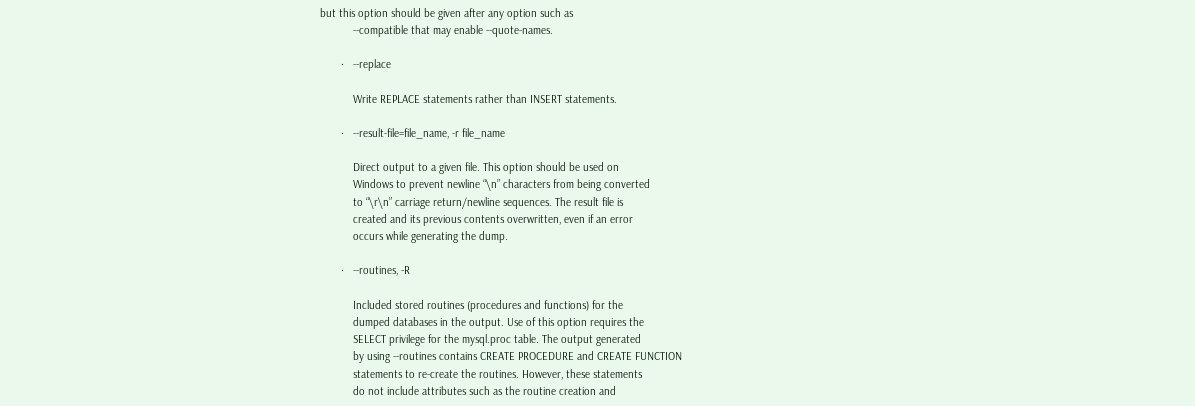but this option should be given after any option such as
           --compatible that may enable --quote-names.

       ·   --replace

           Write REPLACE statements rather than INSERT statements.

       ·   --result-file=file_name, -r file_name

           Direct output to a given file. This option should be used on
           Windows to prevent newline “\n” characters from being converted
           to “\r\n” carriage return/newline sequences. The result file is
           created and its previous contents overwritten, even if an error
           occurs while generating the dump.

       ·   --routines, -R

           Included stored routines (procedures and functions) for the
           dumped databases in the output. Use of this option requires the
           SELECT privilege for the mysql.proc table. The output generated
           by using --routines contains CREATE PROCEDURE and CREATE FUNCTION
           statements to re-create the routines. However, these statements
           do not include attributes such as the routine creation and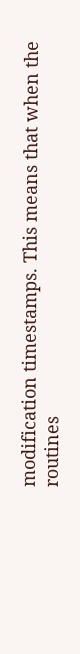modification timestamps. This means that when the routines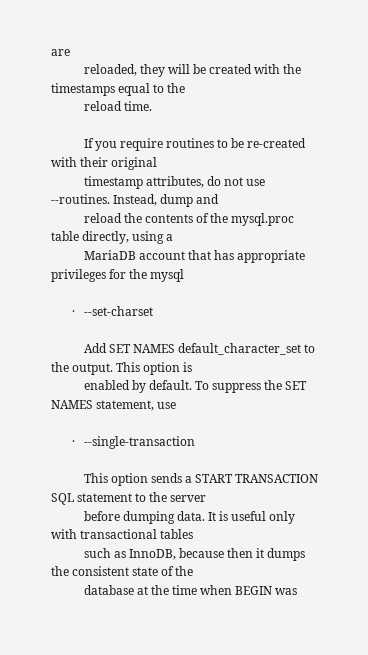are
           reloaded, they will be created with the timestamps equal to the
           reload time.

           If you require routines to be re-created with their original
           timestamp attributes, do not use --routines. Instead, dump and
           reload the contents of the mysql.proc table directly, using a
           MariaDB account that has appropriate privileges for the mysql

       ·   --set-charset

           Add SET NAMES default_character_set to the output. This option is
           enabled by default. To suppress the SET NAMES statement, use

       ·   --single-transaction

           This option sends a START TRANSACTION SQL statement to the server
           before dumping data. It is useful only with transactional tables
           such as InnoDB, because then it dumps the consistent state of the
           database at the time when BEGIN was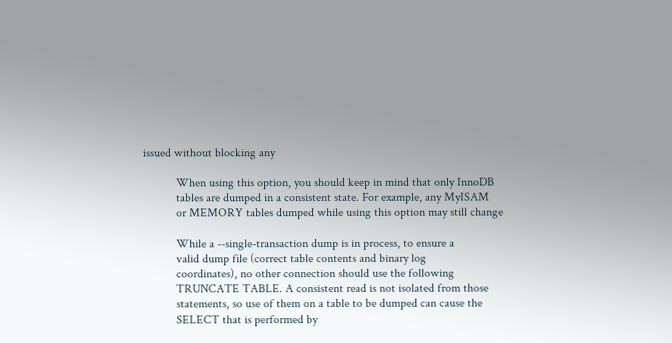issued without blocking any

           When using this option, you should keep in mind that only InnoDB
           tables are dumped in a consistent state. For example, any MyISAM
           or MEMORY tables dumped while using this option may still change

           While a --single-transaction dump is in process, to ensure a
           valid dump file (correct table contents and binary log
           coordinates), no other connection should use the following
           TRUNCATE TABLE. A consistent read is not isolated from those
           statements, so use of them on a table to be dumped can cause the
           SELECT that is performed by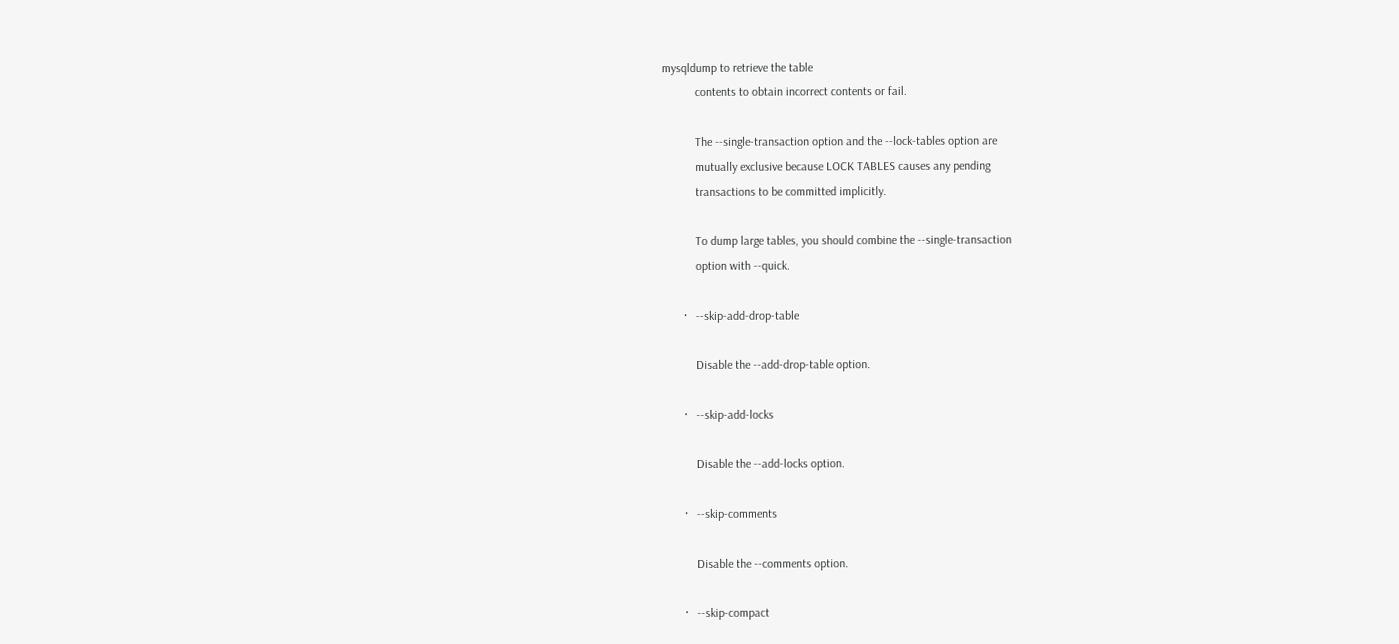mysqldump to retrieve the table
           contents to obtain incorrect contents or fail.

           The --single-transaction option and the --lock-tables option are
           mutually exclusive because LOCK TABLES causes any pending
           transactions to be committed implicitly.

           To dump large tables, you should combine the --single-transaction
           option with --quick.

       ·   --skip-add-drop-table

           Disable the --add-drop-table option.

       ·   --skip-add-locks

           Disable the --add-locks option.

       ·   --skip-comments

           Disable the --comments option.

       ·   --skip-compact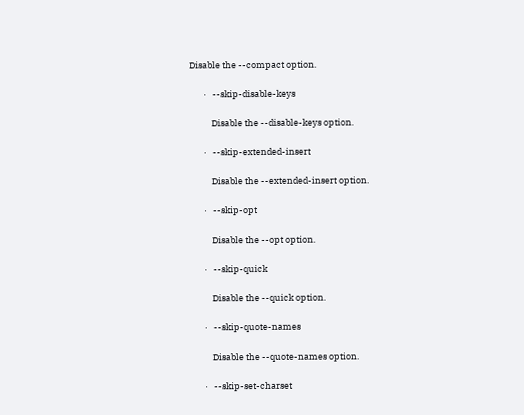Disable the --compact option.

       ·   --skip-disable-keys

           Disable the --disable-keys option.

       ·   --skip-extended-insert

           Disable the --extended-insert option.

       ·   --skip-opt

           Disable the --opt option.

       ·   --skip-quick

           Disable the --quick option.

       ·   --skip-quote-names

           Disable the --quote-names option.

       ·   --skip-set-charset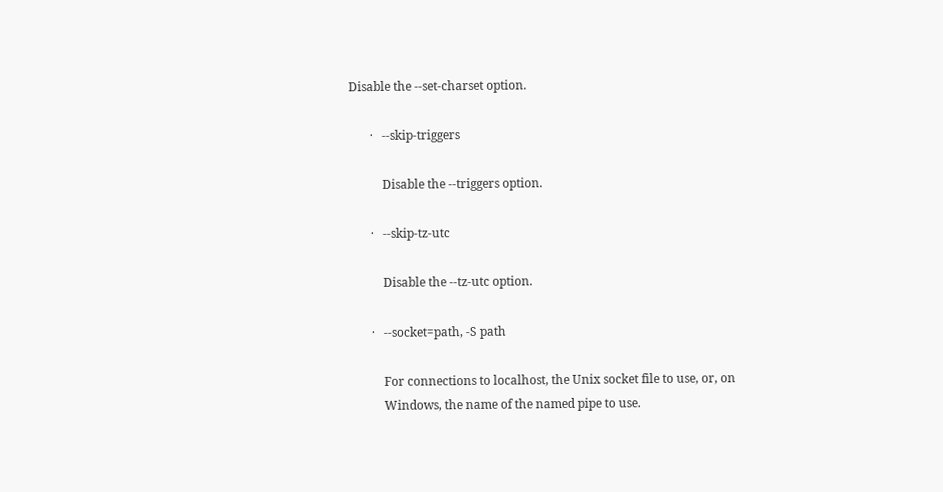Disable the --set-charset option.

       ·   --skip-triggers

           Disable the --triggers option.

       ·   --skip-tz-utc

           Disable the --tz-utc option.

       ·   --socket=path, -S path

           For connections to localhost, the Unix socket file to use, or, on
           Windows, the name of the named pipe to use.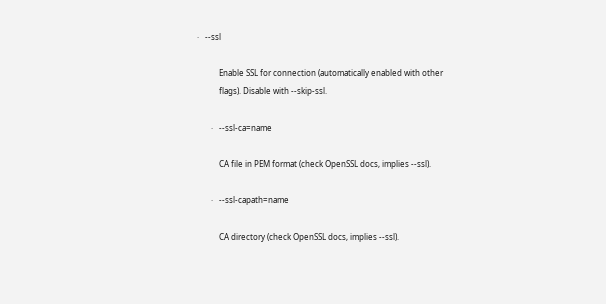·   --ssl

           Enable SSL for connection (automatically enabled with other
           flags). Disable with --skip-ssl.

       ·   --ssl-ca=name

           CA file in PEM format (check OpenSSL docs, implies --ssl).

       ·   --ssl-capath=name

           CA directory (check OpenSSL docs, implies --ssl).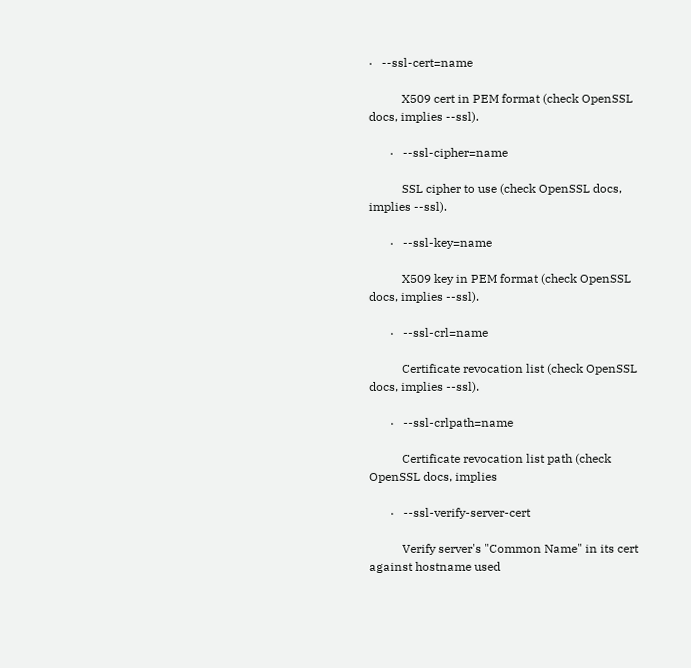·   --ssl-cert=name

           X509 cert in PEM format (check OpenSSL docs, implies --ssl).

       ·   --ssl-cipher=name

           SSL cipher to use (check OpenSSL docs, implies --ssl).

       ·   --ssl-key=name

           X509 key in PEM format (check OpenSSL docs, implies --ssl).

       ·   --ssl-crl=name

           Certificate revocation list (check OpenSSL docs, implies --ssl).

       ·   --ssl-crlpath=name

           Certificate revocation list path (check OpenSSL docs, implies

       ·   --ssl-verify-server-cert

           Verify server's "Common Name" in its cert against hostname used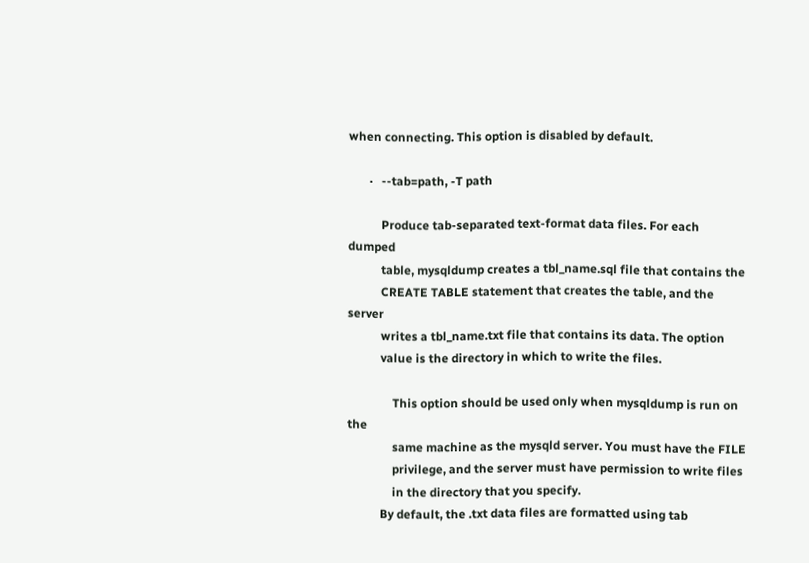when connecting. This option is disabled by default.

       ·   --tab=path, -T path

           Produce tab-separated text-format data files. For each dumped
           table, mysqldump creates a tbl_name.sql file that contains the
           CREATE TABLE statement that creates the table, and the server
           writes a tbl_name.txt file that contains its data. The option
           value is the directory in which to write the files.

               This option should be used only when mysqldump is run on the
               same machine as the mysqld server. You must have the FILE
               privilege, and the server must have permission to write files
               in the directory that you specify.
           By default, the .txt data files are formatted using tab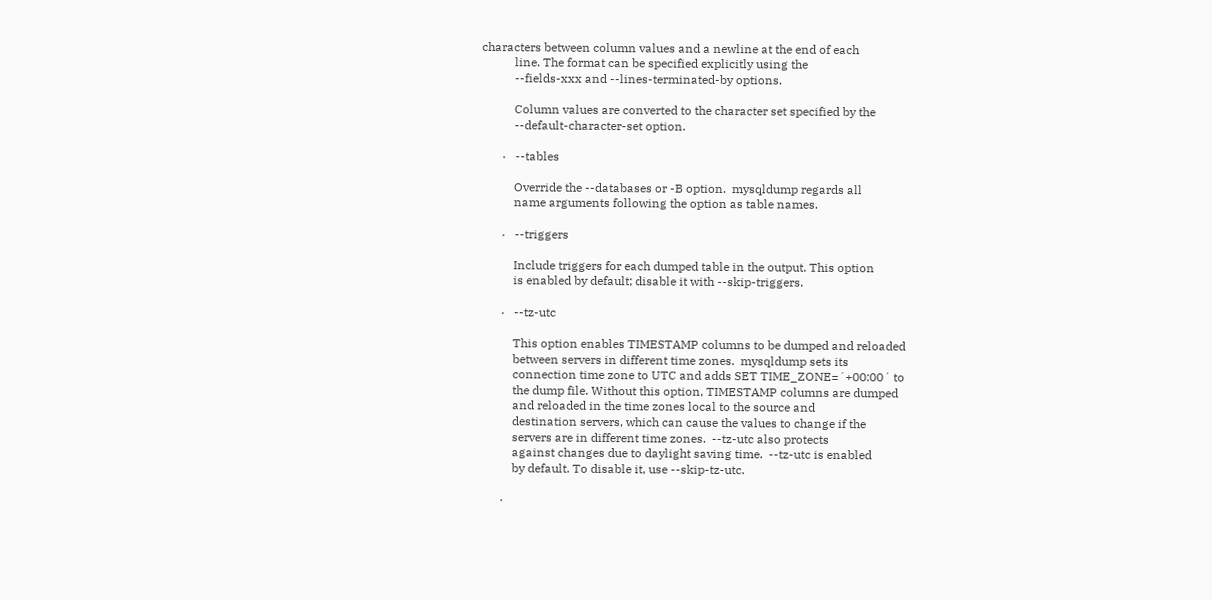characters between column values and a newline at the end of each
           line. The format can be specified explicitly using the
           --fields-xxx and --lines-terminated-by options.

           Column values are converted to the character set specified by the
           --default-character-set option.

       ·   --tables

           Override the --databases or -B option.  mysqldump regards all
           name arguments following the option as table names.

       ·   --triggers

           Include triggers for each dumped table in the output. This option
           is enabled by default; disable it with --skip-triggers.

       ·   --tz-utc

           This option enables TIMESTAMP columns to be dumped and reloaded
           between servers in different time zones.  mysqldump sets its
           connection time zone to UTC and adds SET TIME_ZONE=´+00:00´ to
           the dump file. Without this option, TIMESTAMP columns are dumped
           and reloaded in the time zones local to the source and
           destination servers, which can cause the values to change if the
           servers are in different time zones.  --tz-utc also protects
           against changes due to daylight saving time.  --tz-utc is enabled
           by default. To disable it, use --skip-tz-utc.

       ·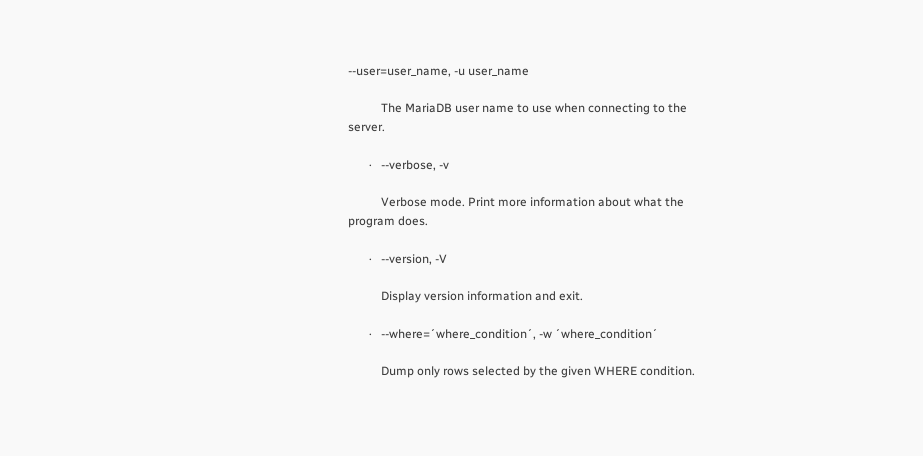--user=user_name, -u user_name

           The MariaDB user name to use when connecting to the server.

       ·   --verbose, -v

           Verbose mode. Print more information about what the program does.

       ·   --version, -V

           Display version information and exit.

       ·   --where=´where_condition´, -w ´where_condition´

           Dump only rows selected by the given WHERE condition.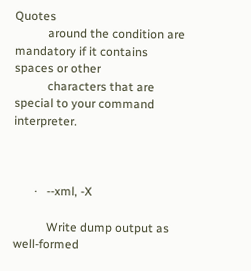Quotes
           around the condition are mandatory if it contains spaces or other
           characters that are special to your command interpreter.



       ·   --xml, -X

           Write dump output as well-formed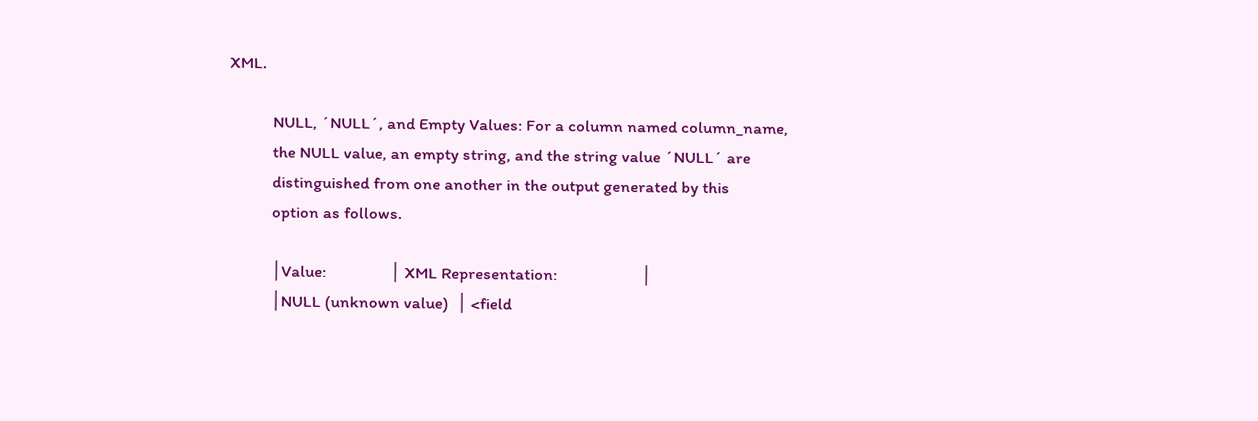XML.

           NULL, ´NULL´, and Empty Values: For a column named column_name,
           the NULL value, an empty string, and the string value ´NULL´ are
           distinguished from one another in the output generated by this
           option as follows.

           │Value:                │ XML Representation:                     │
           │NULL (unknown value)  │ <field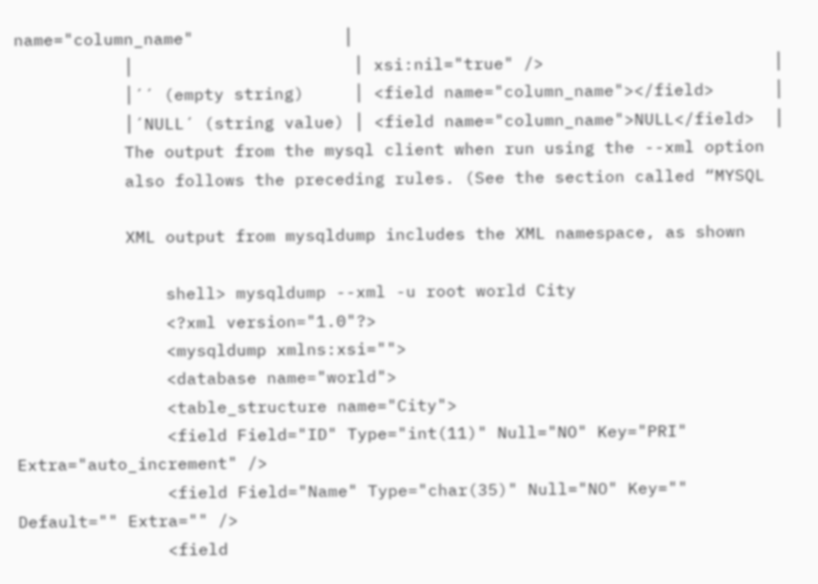name="column_name"               │
           │                      │ xsi:nil="true" />                       │
           │´´ (empty string)     │ <field name="column_name"></field>      │
           │´NULL´ (string value) │ <field name="column_name">NULL</field>  │
           The output from the mysql client when run using the --xml option
           also follows the preceding rules. (See the section called “MYSQL

           XML output from mysqldump includes the XML namespace, as shown

               shell> mysqldump --xml -u root world City
               <?xml version="1.0"?>
               <mysqldump xmlns:xsi="">
               <database name="world">
               <table_structure name="City">
               <field Field="ID" Type="int(11)" Null="NO" Key="PRI" Extra="auto_increment" />
               <field Field="Name" Type="char(35)" Null="NO" Key="" Default="" Extra="" />
               <field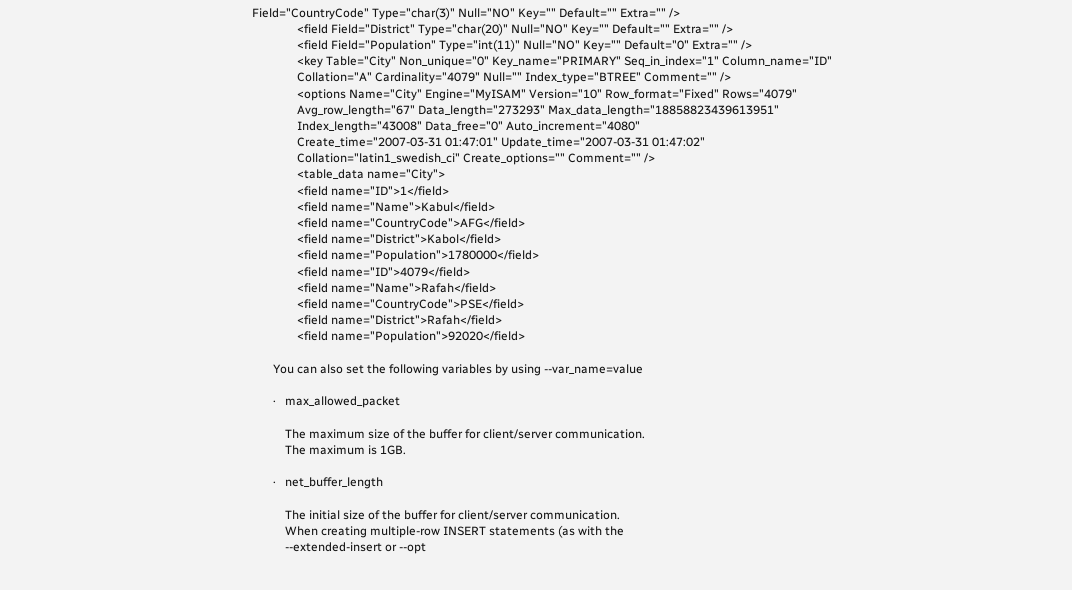Field="CountryCode" Type="char(3)" Null="NO" Key="" Default="" Extra="" />
               <field Field="District" Type="char(20)" Null="NO" Key="" Default="" Extra="" />
               <field Field="Population" Type="int(11)" Null="NO" Key="" Default="0" Extra="" />
               <key Table="City" Non_unique="0" Key_name="PRIMARY" Seq_in_index="1" Column_name="ID"
               Collation="A" Cardinality="4079" Null="" Index_type="BTREE" Comment="" />
               <options Name="City" Engine="MyISAM" Version="10" Row_format="Fixed" Rows="4079"
               Avg_row_length="67" Data_length="273293" Max_data_length="18858823439613951"
               Index_length="43008" Data_free="0" Auto_increment="4080"
               Create_time="2007-03-31 01:47:01" Update_time="2007-03-31 01:47:02"
               Collation="latin1_swedish_ci" Create_options="" Comment="" />
               <table_data name="City">
               <field name="ID">1</field>
               <field name="Name">Kabul</field>
               <field name="CountryCode">AFG</field>
               <field name="District">Kabol</field>
               <field name="Population">1780000</field>
               <field name="ID">4079</field>
               <field name="Name">Rafah</field>
               <field name="CountryCode">PSE</field>
               <field name="District">Rafah</field>
               <field name="Population">92020</field>

       You can also set the following variables by using --var_name=value

       ·   max_allowed_packet

           The maximum size of the buffer for client/server communication.
           The maximum is 1GB.

       ·   net_buffer_length

           The initial size of the buffer for client/server communication.
           When creating multiple-row INSERT statements (as with the
           --extended-insert or --opt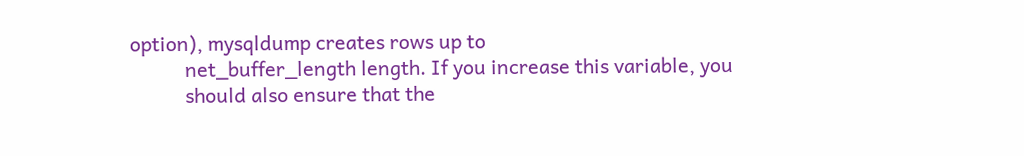option), mysqldump creates rows up to
           net_buffer_length length. If you increase this variable, you
           should also ensure that the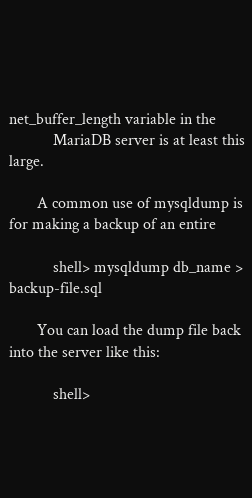net_buffer_length variable in the
           MariaDB server is at least this large.

       A common use of mysqldump is for making a backup of an entire

           shell> mysqldump db_name > backup-file.sql

       You can load the dump file back into the server like this:

           shell>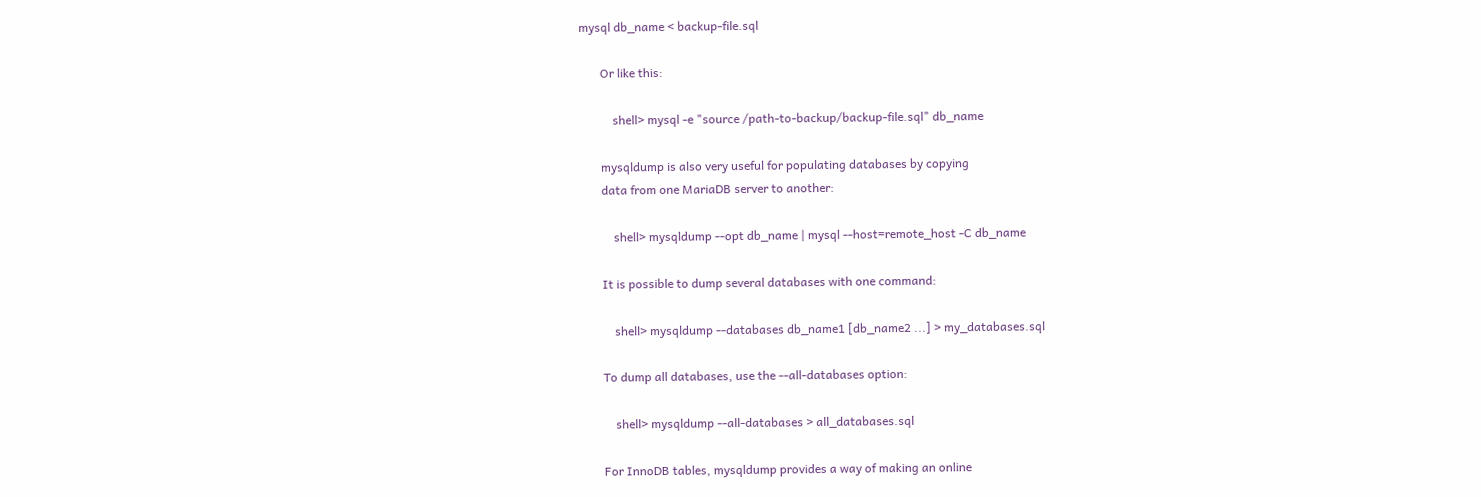mysql db_name < backup-file.sql

       Or like this:

           shell> mysql -e "source /path-to-backup/backup-file.sql" db_name

       mysqldump is also very useful for populating databases by copying
       data from one MariaDB server to another:

           shell> mysqldump --opt db_name | mysql --host=remote_host -C db_name

       It is possible to dump several databases with one command:

           shell> mysqldump --databases db_name1 [db_name2 ...] > my_databases.sql

       To dump all databases, use the --all-databases option:

           shell> mysqldump --all-databases > all_databases.sql

       For InnoDB tables, mysqldump provides a way of making an online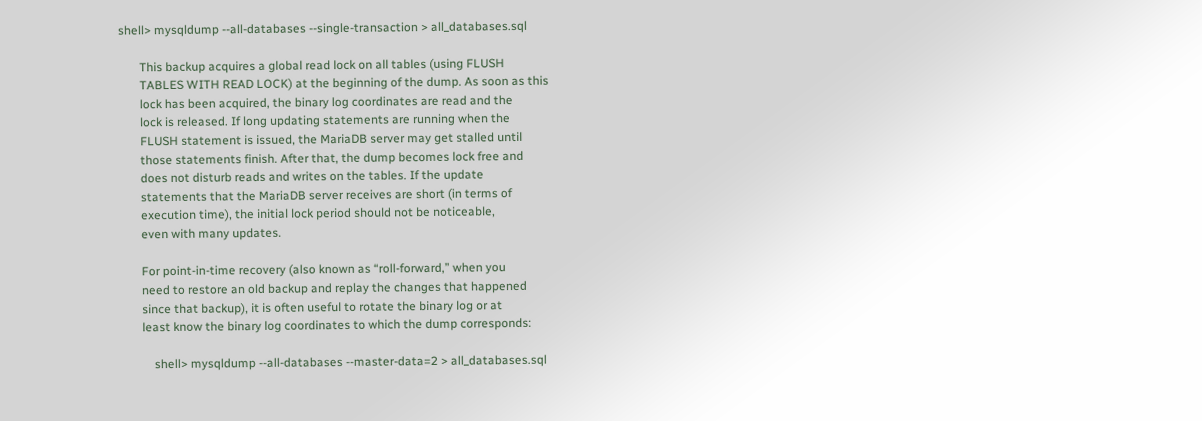shell> mysqldump --all-databases --single-transaction > all_databases.sql

       This backup acquires a global read lock on all tables (using FLUSH
       TABLES WITH READ LOCK) at the beginning of the dump. As soon as this
       lock has been acquired, the binary log coordinates are read and the
       lock is released. If long updating statements are running when the
       FLUSH statement is issued, the MariaDB server may get stalled until
       those statements finish. After that, the dump becomes lock free and
       does not disturb reads and writes on the tables. If the update
       statements that the MariaDB server receives are short (in terms of
       execution time), the initial lock period should not be noticeable,
       even with many updates.

       For point-in-time recovery (also known as “roll-forward,” when you
       need to restore an old backup and replay the changes that happened
       since that backup), it is often useful to rotate the binary log or at
       least know the binary log coordinates to which the dump corresponds:

           shell> mysqldump --all-databases --master-data=2 > all_databases.sql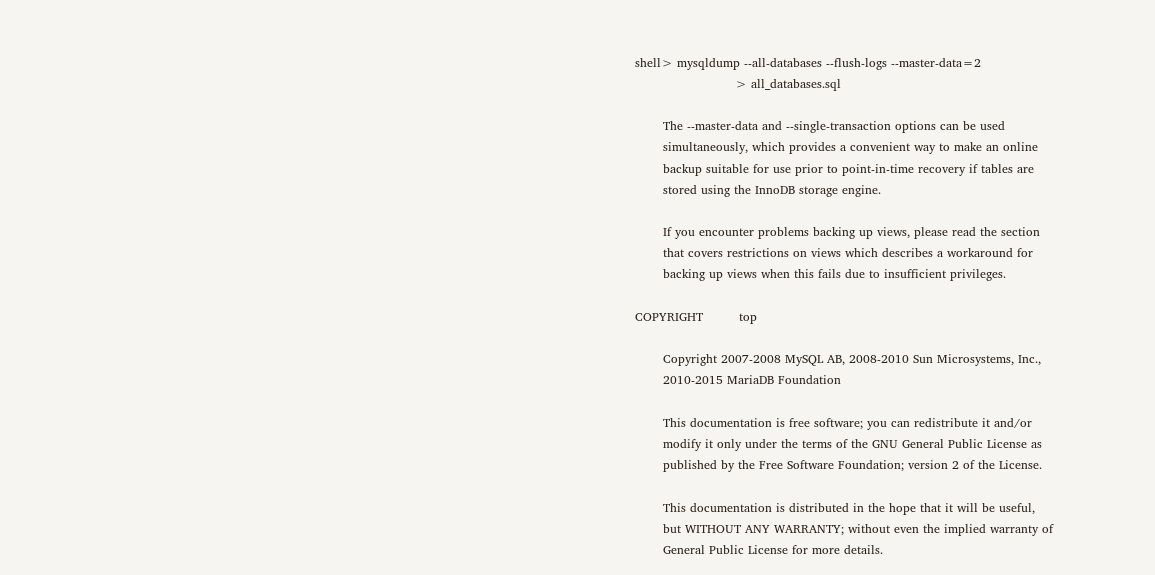shell> mysqldump --all-databases --flush-logs --master-data=2
                         > all_databases.sql

       The --master-data and --single-transaction options can be used
       simultaneously, which provides a convenient way to make an online
       backup suitable for use prior to point-in-time recovery if tables are
       stored using the InnoDB storage engine.

       If you encounter problems backing up views, please read the section
       that covers restrictions on views which describes a workaround for
       backing up views when this fails due to insufficient privileges.

COPYRIGHT         top

       Copyright 2007-2008 MySQL AB, 2008-2010 Sun Microsystems, Inc.,
       2010-2015 MariaDB Foundation

       This documentation is free software; you can redistribute it and/or
       modify it only under the terms of the GNU General Public License as
       published by the Free Software Foundation; version 2 of the License.

       This documentation is distributed in the hope that it will be useful,
       but WITHOUT ANY WARRANTY; without even the implied warranty of
       General Public License for more details.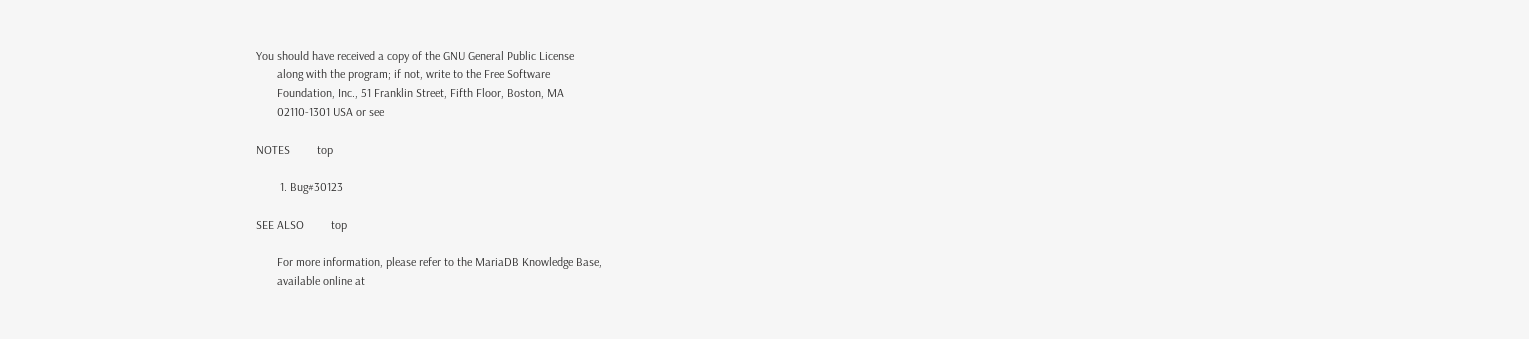You should have received a copy of the GNU General Public License
       along with the program; if not, write to the Free Software
       Foundation, Inc., 51 Franklin Street, Fifth Floor, Boston, MA
       02110-1301 USA or see

NOTES         top

        1. Bug#30123

SEE ALSO         top

       For more information, please refer to the MariaDB Knowledge Base,
       available online at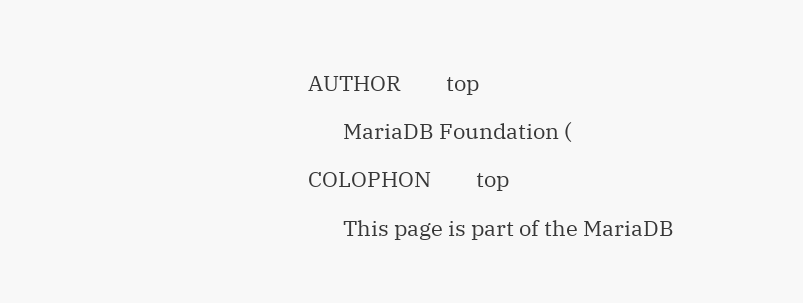AUTHOR         top

       MariaDB Foundation (

COLOPHON         top

       This page is part of the MariaDB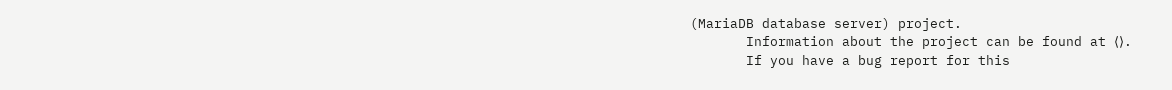(MariaDB database server) project.
       Information about the project can be found at ⟨⟩.
       If you have a bug report for this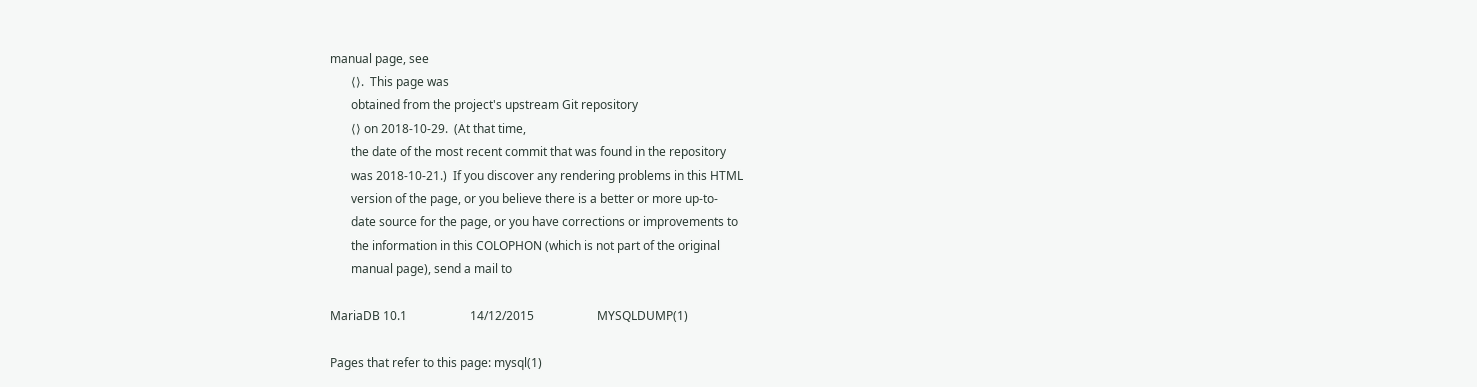manual page, see
       ⟨⟩.  This page was
       obtained from the project's upstream Git repository
       ⟨⟩ on 2018-10-29.  (At that time,
       the date of the most recent commit that was found in the repository
       was 2018-10-21.)  If you discover any rendering problems in this HTML
       version of the page, or you believe there is a better or more up-to-
       date source for the page, or you have corrections or improvements to
       the information in this COLOPHON (which is not part of the original
       manual page), send a mail to

MariaDB 10.1                     14/12/2015                     MYSQLDUMP(1)

Pages that refer to this page: mysql(1)